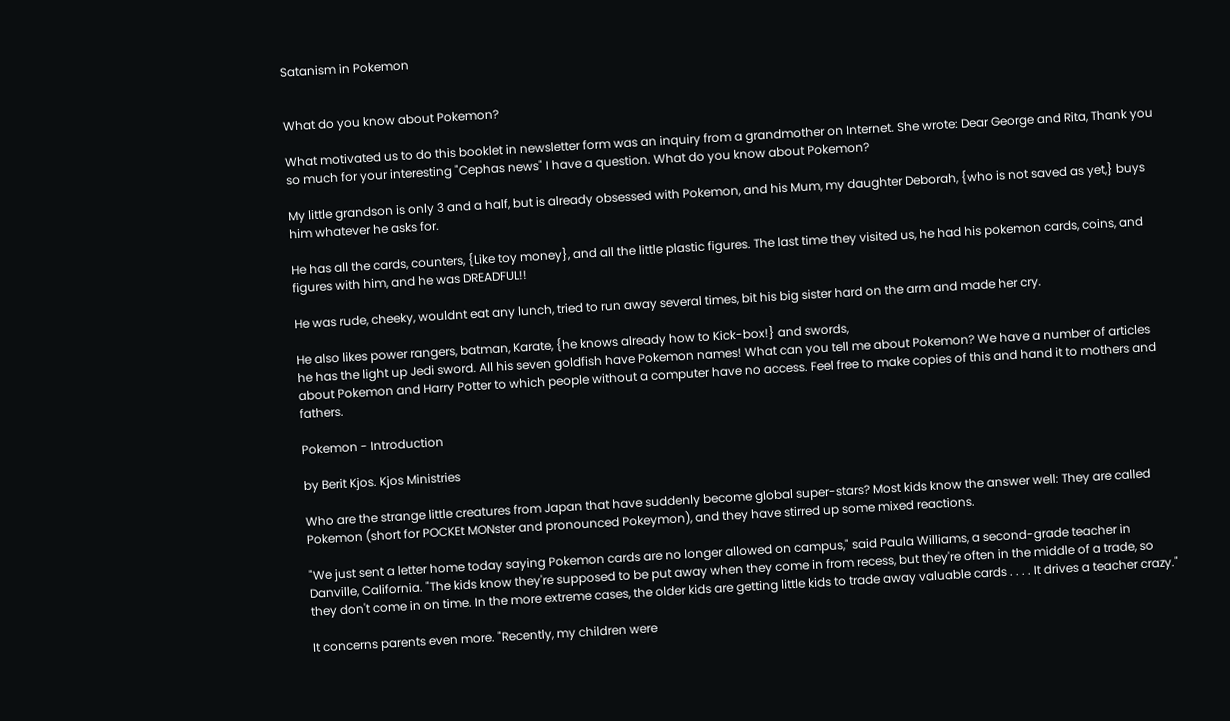Satanism in Pokemon


What do you know about Pokemon?

What motivated us to do this booklet in newsletter form was an inquiry from a grandmother on Internet. She wrote: Dear George and Rita, Thank you so much for your interesting "Cephas news" I have a question. What do you know about Pokemon?

My little grandson is only 3 and a half, but is already obsessed with Pokemon, and his Mum, my daughter Deborah, {who is not saved as yet,} buys him whatever he asks for.

He has all the cards, counters, {Like toy money}, and all the little plastic figures. The last time they visited us, he had his pokemon cards, coins, and figures with him, and he was DREADFUL!!

He was rude, cheeky, wouldnt eat any lunch, tried to run away several times, bit his big sister hard on the arm and made her cry.

He also likes power rangers, batman, Karate, {he knows already how to Kick-box!} and swords,
he has the light up Jedi sword. All his seven goldfish have Pokemon names! What can you tell me about Pokemon? We have a number of articles about Pokemon and Harry Potter to which people without a computer have no access. Feel free to make copies of this and hand it to mothers and fathers.

Pokemon - Introduction

by Berit Kjos. Kjos Ministries

Who are the strange little creatures from Japan that have suddenly become global super-stars? Most kids know the answer well: They are called Pokemon (short for POCKEt MONster and pronounced Pokeymon), and they have stirred up some mixed reactions.

"We just sent a letter home today saying Pokemon cards are no longer allowed on campus," said Paula Williams, a second-grade teacher in Danville, California. "The kids know they're supposed to be put away when they come in from recess, but they're often in the middle of a trade, so they don't come in on time. In the more extreme cases, the older kids are getting little kids to trade away valuable cards . . . . It drives a teacher crazy."

It concerns parents even more. "Recently, my children were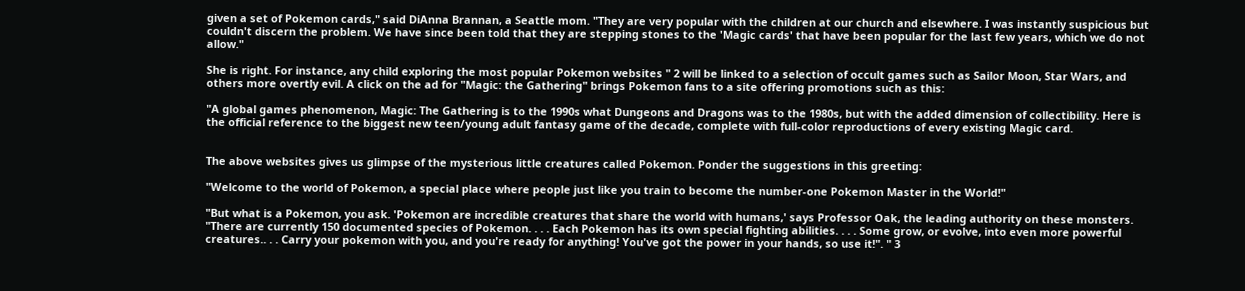given a set of Pokemon cards," said DiAnna Brannan, a Seattle mom. "They are very popular with the children at our church and elsewhere. I was instantly suspicious but couldn't discern the problem. We have since been told that they are stepping stones to the 'Magic cards' that have been popular for the last few years, which we do not allow."

She is right. For instance, any child exploring the most popular Pokemon websites " 2 will be linked to a selection of occult games such as Sailor Moon, Star Wars, and others more overtly evil. A click on the ad for "Magic: the Gathering" brings Pokemon fans to a site offering promotions such as this:

"A global games phenomenon, Magic: The Gathering is to the 1990s what Dungeons and Dragons was to the 1980s, but with the added dimension of collectibility. Here is the official reference to the biggest new teen/young adult fantasy game of the decade, complete with full-color reproductions of every existing Magic card.


The above websites gives us glimpse of the mysterious little creatures called Pokemon. Ponder the suggestions in this greeting:

"Welcome to the world of Pokemon, a special place where people just like you train to become the number-one Pokemon Master in the World!"

"But what is a Pokemon, you ask. 'Pokemon are incredible creatures that share the world with humans,' says Professor Oak, the leading authority on these monsters. "There are currently 150 documented species of Pokemon. . . . Each Pokemon has its own special fighting abilities. . . . Some grow, or evolve, into even more powerful creatures.. . . Carry your pokemon with you, and you're ready for anything! You've got the power in your hands, so use it!". " 3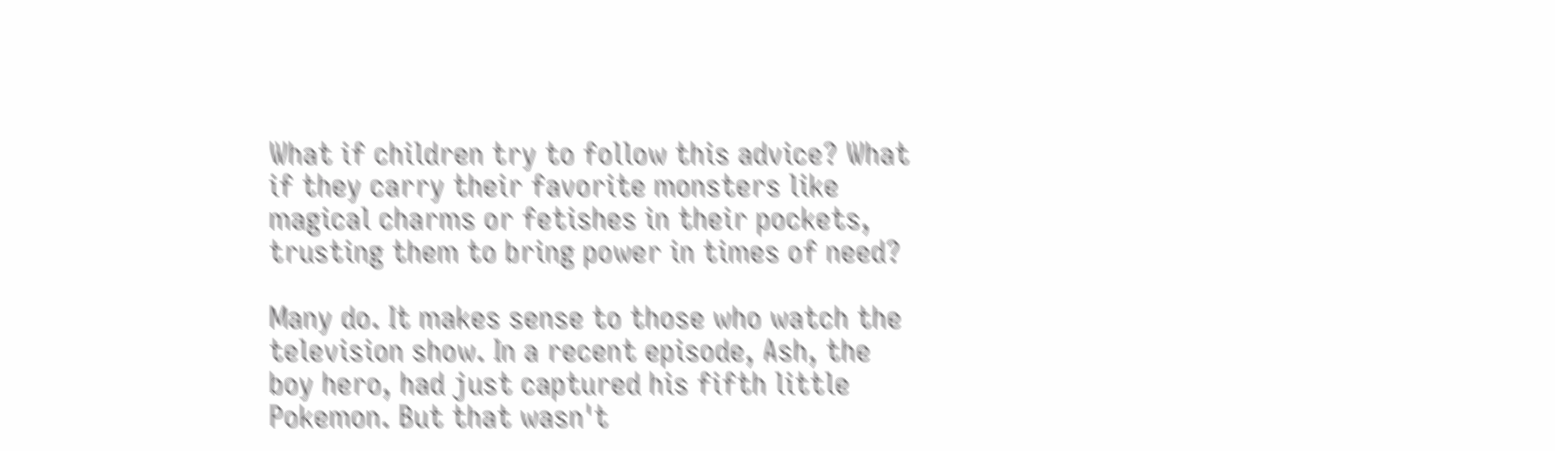What if children try to follow this advice? What if they carry their favorite monsters like magical charms or fetishes in their pockets, trusting them to bring power in times of need?

Many do. It makes sense to those who watch the television show. In a recent episode, Ash, the boy hero, had just captured his fifth little Pokemon. But that wasn't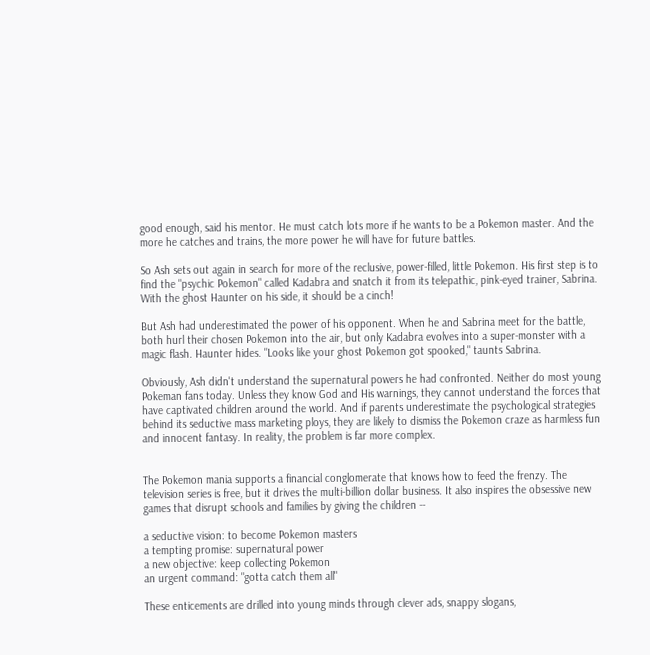good enough, said his mentor. He must catch lots more if he wants to be a Pokemon master. And the more he catches and trains, the more power he will have for future battles.

So Ash sets out again in search for more of the reclusive, power-filled, little Pokemon. His first step is to find the "psychic Pokemon" called Kadabra and snatch it from its telepathic, pink-eyed trainer, Sabrina. With the ghost Haunter on his side, it should be a cinch!

But Ash had underestimated the power of his opponent. When he and Sabrina meet for the battle, both hurl their chosen Pokemon into the air, but only Kadabra evolves into a super-monster with a magic flash. Haunter hides. "Looks like your ghost Pokemon got spooked," taunts Sabrina.

Obviously, Ash didn't understand the supernatural powers he had confronted. Neither do most young Pokeman fans today. Unless they know God and His warnings, they cannot understand the forces that have captivated children around the world. And if parents underestimate the psychological strategies behind its seductive mass marketing ploys, they are likely to dismiss the Pokemon craze as harmless fun and innocent fantasy. In reality, the problem is far more complex.


The Pokemon mania supports a financial conglomerate that knows how to feed the frenzy. The television series is free, but it drives the multi-billion dollar business. It also inspires the obsessive new games that disrupt schools and families by giving the children --

a seductive vision: to become Pokemon masters
a tempting promise: supernatural power
a new objective: keep collecting Pokemon
an urgent command: "gotta catch them all"

These enticements are drilled into young minds through clever ads, snappy slogans,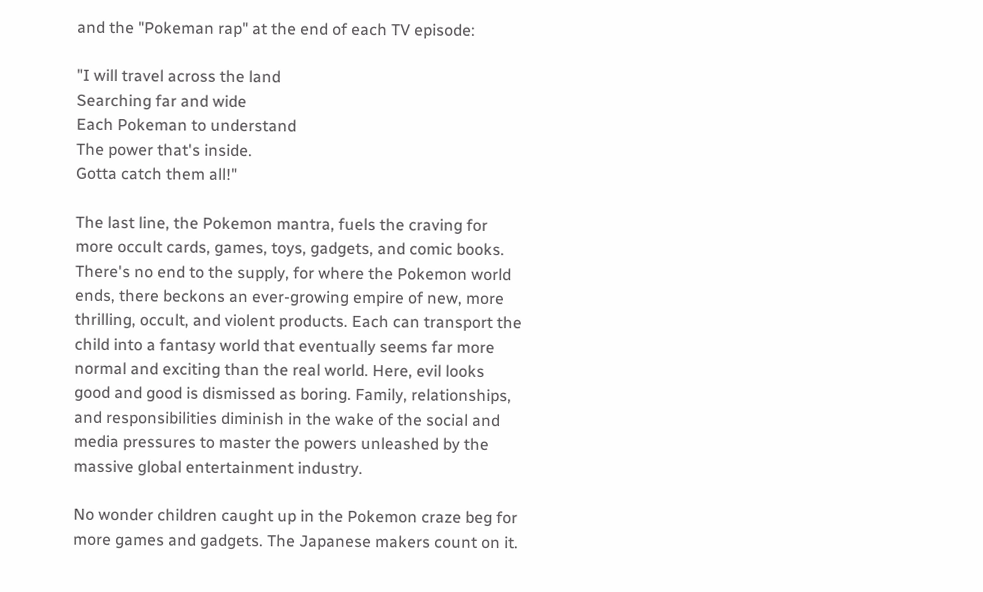and the "Pokeman rap" at the end of each TV episode:

"I will travel across the land
Searching far and wide
Each Pokeman to understand
The power that's inside.
Gotta catch them all!"

The last line, the Pokemon mantra, fuels the craving for more occult cards, games, toys, gadgets, and comic books. There's no end to the supply, for where the Pokemon world ends, there beckons an ever-growing empire of new, more thrilling, occult, and violent products. Each can transport the child into a fantasy world that eventually seems far more normal and exciting than the real world. Here, evil looks good and good is dismissed as boring. Family, relationships, and responsibilities diminish in the wake of the social and media pressures to master the powers unleashed by the massive global entertainment industry.

No wonder children caught up in the Pokemon craze beg for more games and gadgets. The Japanese makers count on it.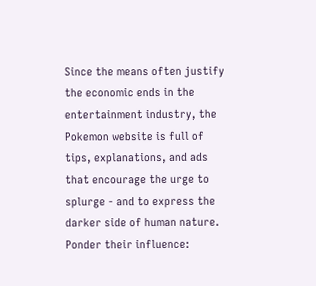Since the means often justify the economic ends in the entertainment industry, the Pokemon website is full of tips, explanations, and ads that encourage the urge to splurge - and to express the darker side of human nature. Ponder their influence: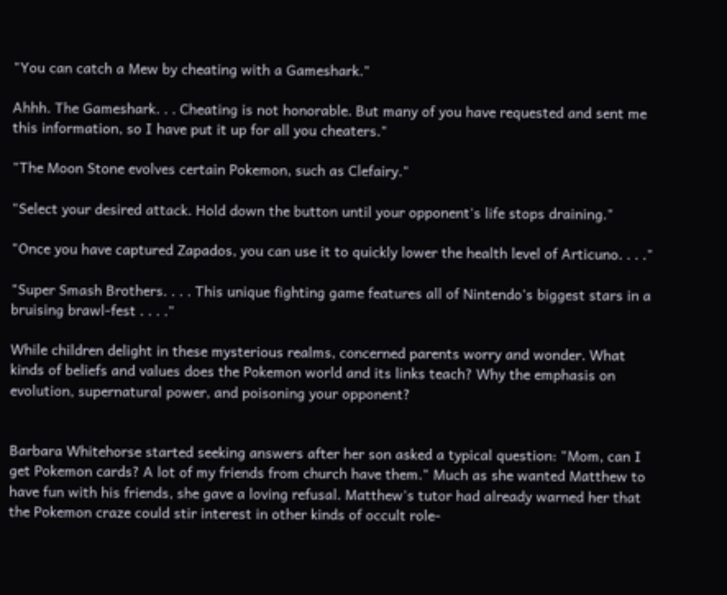"You can catch a Mew by cheating with a Gameshark."

Ahhh. The Gameshark. . . Cheating is not honorable. But many of you have requested and sent me this information, so I have put it up for all you cheaters."

"The Moon Stone evolves certain Pokemon, such as Clefairy."

"Select your desired attack. Hold down the button until your opponent's life stops draining."

"Once you have captured Zapados, you can use it to quickly lower the health level of Articuno. . . ."

"Super Smash Brothers. . . . This unique fighting game features all of Nintendo's biggest stars in a bruising brawl-fest . . . ."

While children delight in these mysterious realms, concerned parents worry and wonder. What kinds of beliefs and values does the Pokemon world and its links teach? Why the emphasis on evolution, supernatural power, and poisoning your opponent?


Barbara Whitehorse started seeking answers after her son asked a typical question: "Mom, can I get Pokemon cards? A lot of my friends from church have them." Much as she wanted Matthew to have fun with his friends, she gave a loving refusal. Matthew's tutor had already warned her that the Pokemon craze could stir interest in other kinds of occult role-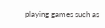playing games such as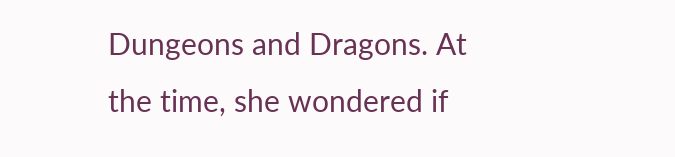Dungeons and Dragons. At the time, she wondered if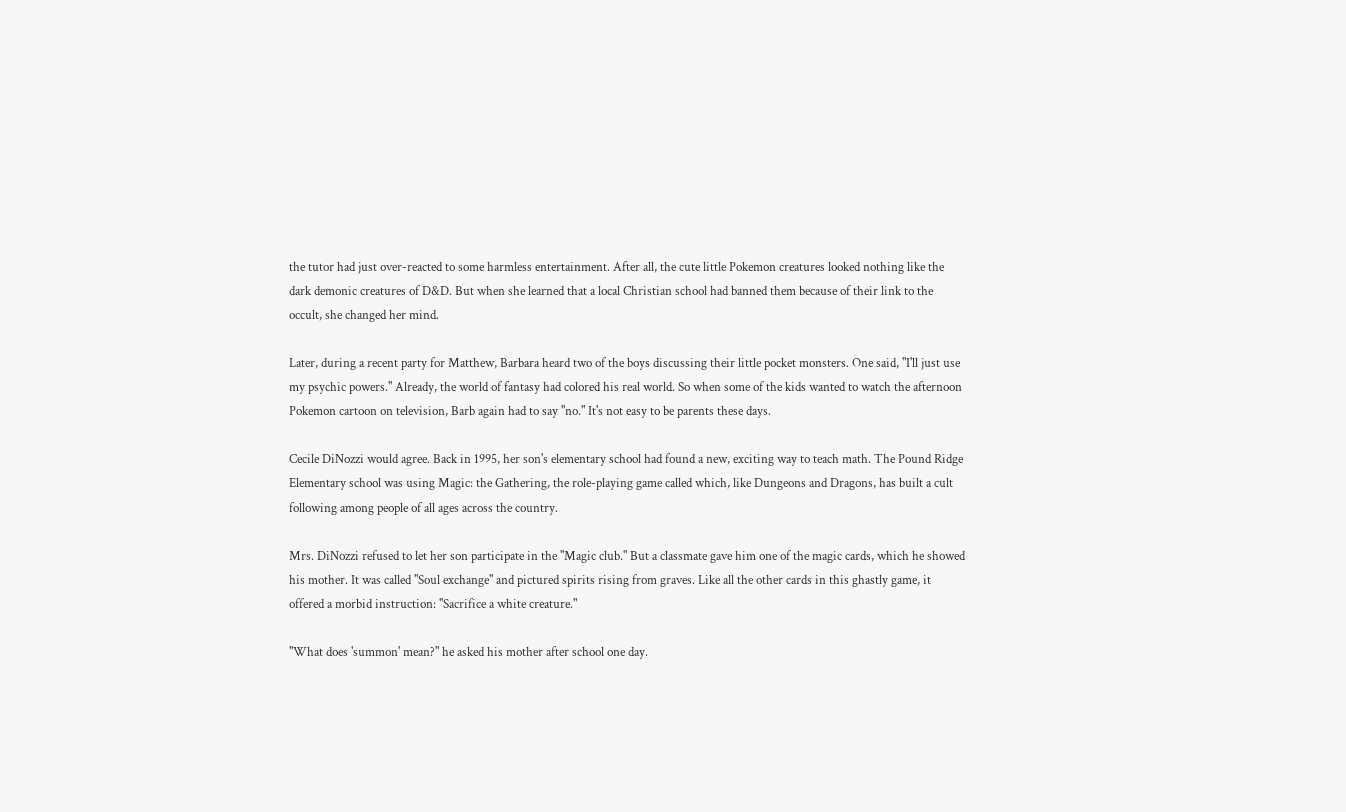the tutor had just over-reacted to some harmless entertainment. After all, the cute little Pokemon creatures looked nothing like the dark demonic creatures of D&D. But when she learned that a local Christian school had banned them because of their link to the occult, she changed her mind.

Later, during a recent party for Matthew, Barbara heard two of the boys discussing their little pocket monsters. One said, "I'll just use my psychic powers." Already, the world of fantasy had colored his real world. So when some of the kids wanted to watch the afternoon Pokemon cartoon on television, Barb again had to say "no." It's not easy to be parents these days.

Cecile DiNozzi would agree. Back in 1995, her son's elementary school had found a new, exciting way to teach math. The Pound Ridge Elementary school was using Magic: the Gathering, the role-playing game called which, like Dungeons and Dragons, has built a cult following among people of all ages across the country.

Mrs. DiNozzi refused to let her son participate in the "Magic club." But a classmate gave him one of the magic cards, which he showed his mother. It was called "Soul exchange" and pictured spirits rising from graves. Like all the other cards in this ghastly game, it offered a morbid instruction: "Sacrifice a white creature."

"What does 'summon' mean?" he asked his mother after school one day.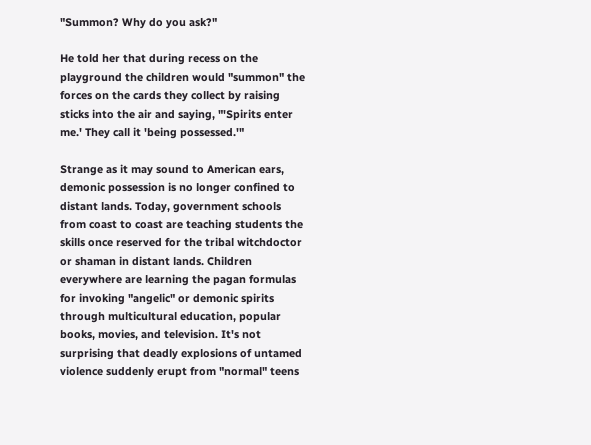"Summon? Why do you ask?"

He told her that during recess on the playground the children would "summon" the forces on the cards they collect by raising sticks into the air and saying, "'Spirits enter me.' They call it 'being possessed.'"

Strange as it may sound to American ears, demonic possession is no longer confined to distant lands. Today, government schools from coast to coast are teaching students the skills once reserved for the tribal witchdoctor or shaman in distant lands. Children everywhere are learning the pagan formulas for invoking "angelic" or demonic spirits through multicultural education, popular books, movies, and television. It's not surprising that deadly explosions of untamed violence suddenly erupt from "normal" teens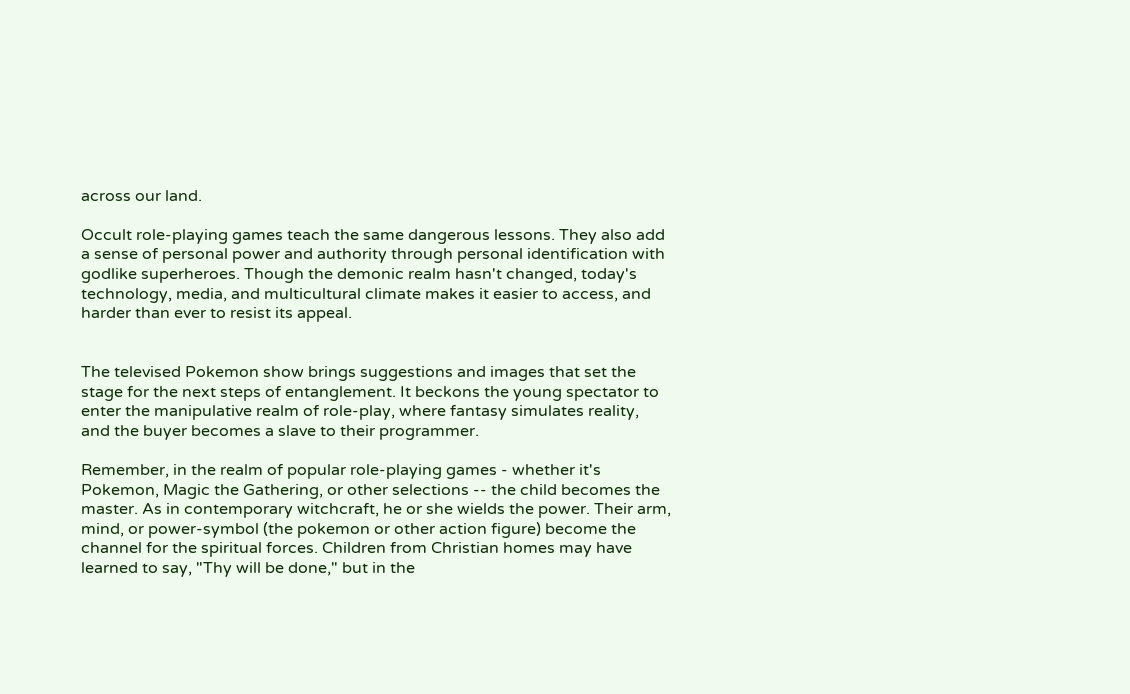across our land.

Occult role-playing games teach the same dangerous lessons. They also add a sense of personal power and authority through personal identification with godlike superheroes. Though the demonic realm hasn't changed, today's technology, media, and multicultural climate makes it easier to access, and harder than ever to resist its appeal.


The televised Pokemon show brings suggestions and images that set the stage for the next steps of entanglement. It beckons the young spectator to enter the manipulative realm of role-play, where fantasy simulates reality, and the buyer becomes a slave to their programmer.

Remember, in the realm of popular role-playing games - whether it's Pokemon, Magic the Gathering, or other selections -- the child becomes the master. As in contemporary witchcraft, he or she wields the power. Their arm, mind, or power-symbol (the pokemon or other action figure) become the channel for the spiritual forces. Children from Christian homes may have learned to say, "Thy will be done," but in the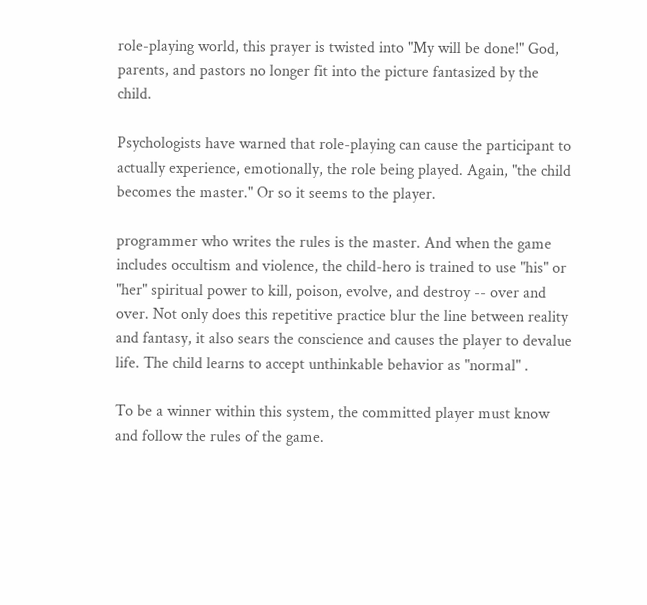role-playing world, this prayer is twisted into "My will be done!" God, parents, and pastors no longer fit into the picture fantasized by the child.

Psychologists have warned that role-playing can cause the participant to actually experience, emotionally, the role being played. Again, "the child becomes the master." Or so it seems to the player.

programmer who writes the rules is the master. And when the game includes occultism and violence, the child-hero is trained to use "his" or "her" spiritual power to kill, poison, evolve, and destroy -- over and over. Not only does this repetitive practice blur the line between reality and fantasy, it also sears the conscience and causes the player to devalue life. The child learns to accept unthinkable behavior as "normal" .

To be a winner within this system, the committed player must know and follow the rules of the game.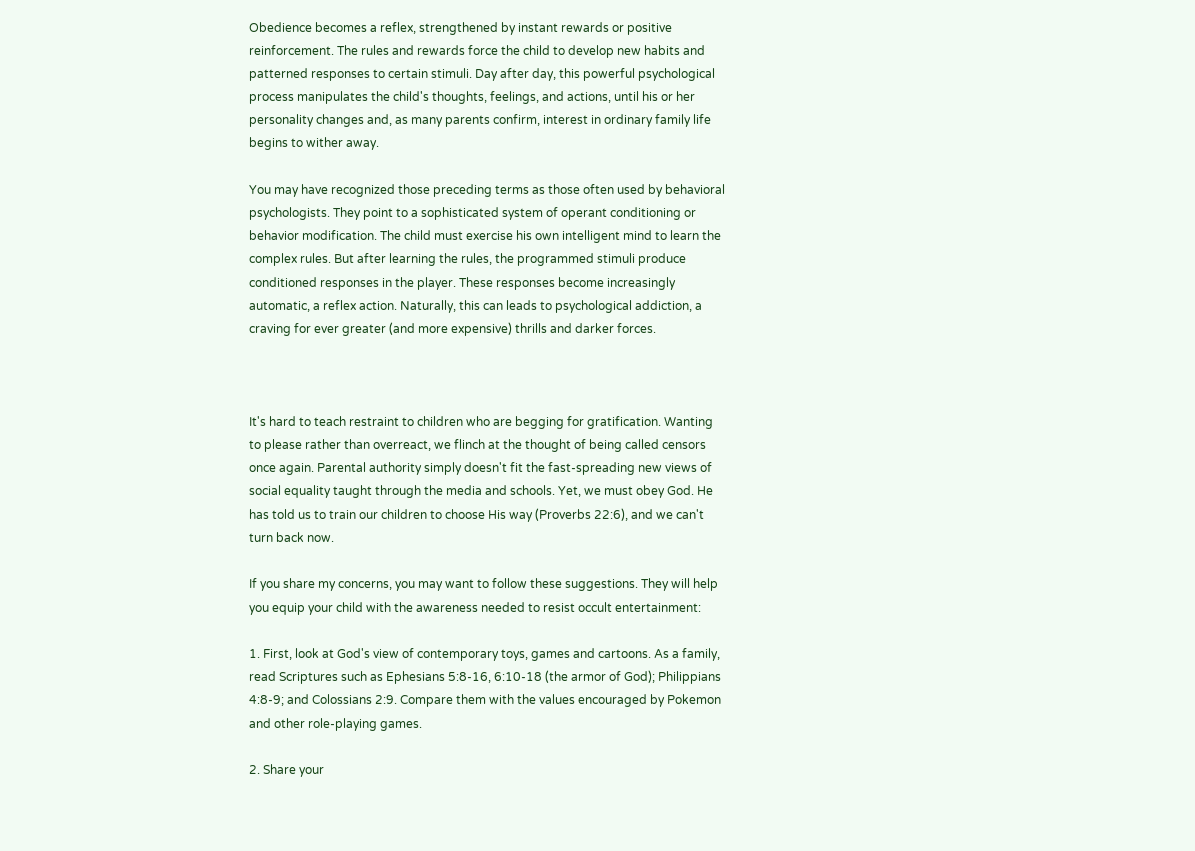Obedience becomes a reflex, strengthened by instant rewards or positive reinforcement. The rules and rewards force the child to develop new habits and patterned responses to certain stimuli. Day after day, this powerful psychological process manipulates the child's thoughts, feelings, and actions, until his or her personality changes and, as many parents confirm, interest in ordinary family life begins to wither away.

You may have recognized those preceding terms as those often used by behavioral psychologists. They point to a sophisticated system of operant conditioning or behavior modification. The child must exercise his own intelligent mind to learn the complex rules. But after learning the rules, the programmed stimuli produce conditioned responses in the player. These responses become increasingly automatic, a reflex action. Naturally, this can leads to psychological addiction, a craving for ever greater (and more expensive) thrills and darker forces.



It's hard to teach restraint to children who are begging for gratification. Wanting to please rather than overreact, we flinch at the thought of being called censors once again. Parental authority simply doesn't fit the fast-spreading new views of social equality taught through the media and schools. Yet, we must obey God. He has told us to train our children to choose His way (Proverbs 22:6), and we can't turn back now.

If you share my concerns, you may want to follow these suggestions. They will help you equip your child with the awareness needed to resist occult entertainment:

1. First, look at God's view of contemporary toys, games and cartoons. As a family, read Scriptures such as Ephesians 5:8-16, 6:10-18 (the armor of God); Philippians 4:8-9; and Colossians 2:9. Compare them with the values encouraged by Pokemon and other role-playing games.

2. Share your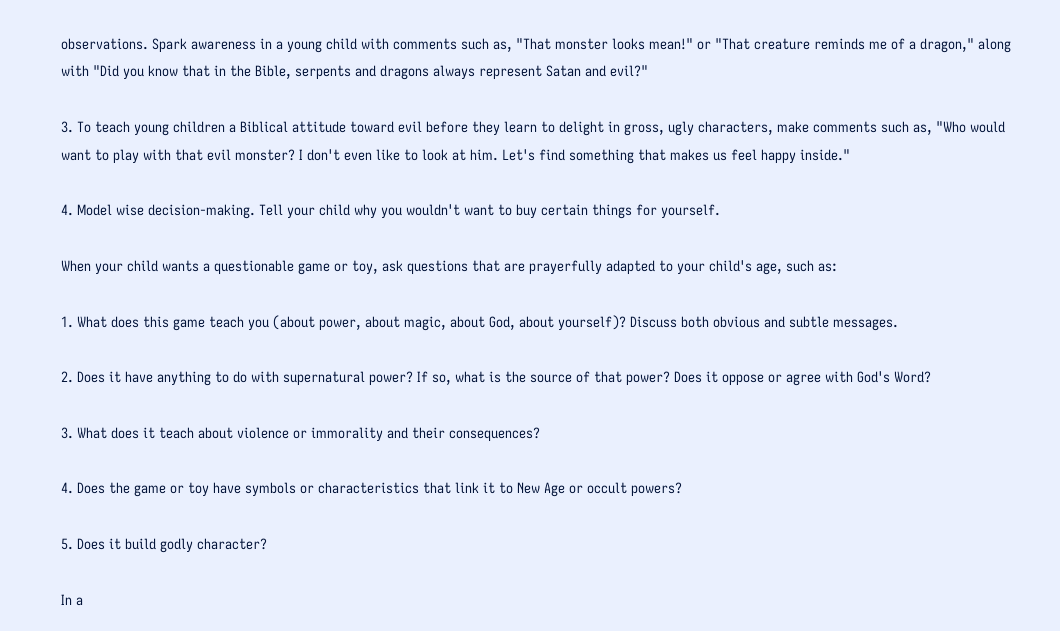observations. Spark awareness in a young child with comments such as, "That monster looks mean!" or "That creature reminds me of a dragon," along with "Did you know that in the Bible, serpents and dragons always represent Satan and evil?"

3. To teach young children a Biblical attitude toward evil before they learn to delight in gross, ugly characters, make comments such as, "Who would want to play with that evil monster? I don't even like to look at him. Let's find something that makes us feel happy inside."

4. Model wise decision-making. Tell your child why you wouldn't want to buy certain things for yourself.

When your child wants a questionable game or toy, ask questions that are prayerfully adapted to your child's age, such as:

1. What does this game teach you (about power, about magic, about God, about yourself)? Discuss both obvious and subtle messages.

2. Does it have anything to do with supernatural power? If so, what is the source of that power? Does it oppose or agree with God's Word?

3. What does it teach about violence or immorality and their consequences?

4. Does the game or toy have symbols or characteristics that link it to New Age or occult powers?

5. Does it build godly character?

In a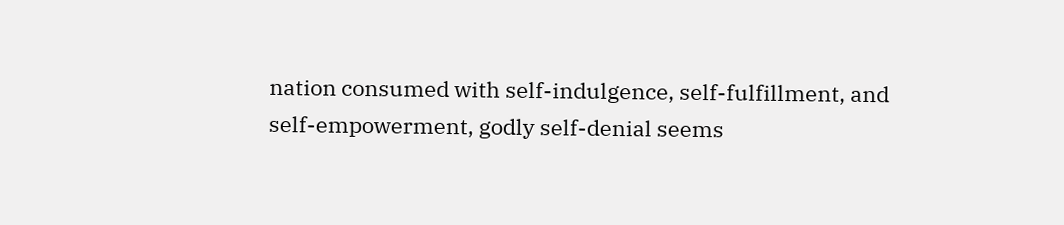nation consumed with self-indulgence, self-fulfillment, and self-empowerment, godly self-denial seems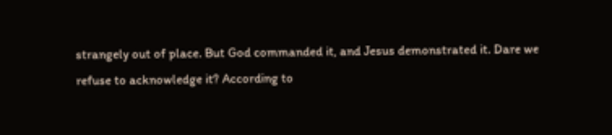strangely out of place. But God commanded it, and Jesus demonstrated it. Dare we refuse to acknowledge it? According to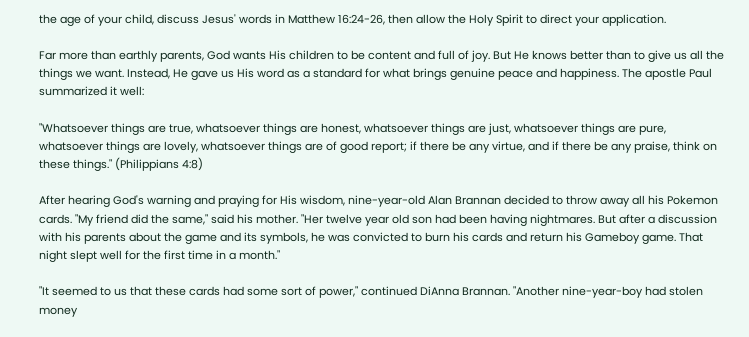the age of your child, discuss Jesus' words in Matthew 16:24-26, then allow the Holy Spirit to direct your application.

Far more than earthly parents, God wants His children to be content and full of joy. But He knows better than to give us all the things we want. Instead, He gave us His word as a standard for what brings genuine peace and happiness. The apostle Paul summarized it well:

"Whatsoever things are true, whatsoever things are honest, whatsoever things are just, whatsoever things are pure, whatsoever things are lovely, whatsoever things are of good report; if there be any virtue, and if there be any praise, think on these things." (Philippians 4:8)

After hearing God's warning and praying for His wisdom, nine-year-old Alan Brannan decided to throw away all his Pokemon cards. "My friend did the same," said his mother. "Her twelve year old son had been having nightmares. But after a discussion with his parents about the game and its symbols, he was convicted to burn his cards and return his Gameboy game. That night slept well for the first time in a month."

"It seemed to us that these cards had some sort of power," continued DiAnna Brannan. "Another nine-year-boy had stolen money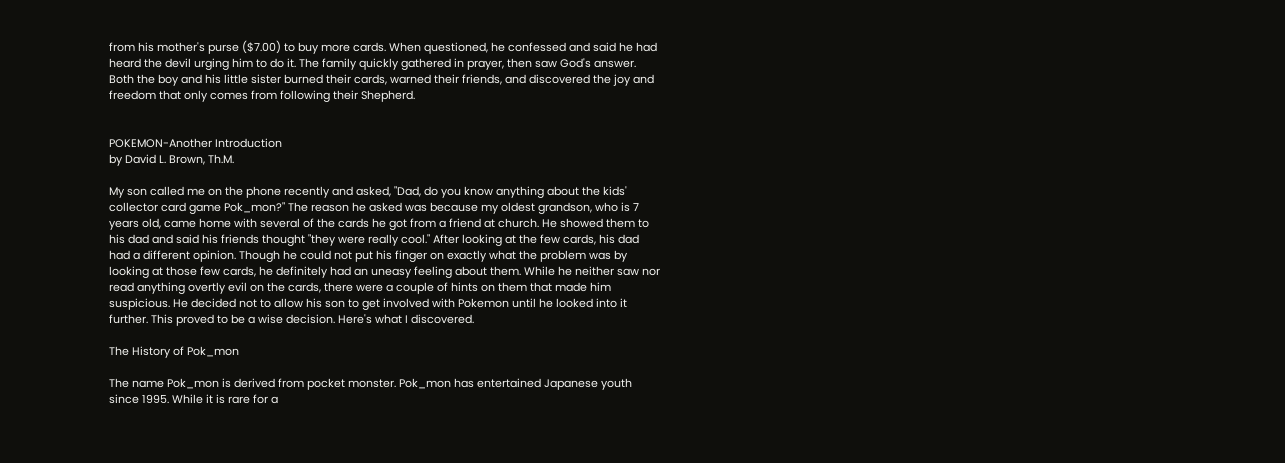from his mother's purse ($7.00) to buy more cards. When questioned, he confessed and said he had heard the devil urging him to do it. The family quickly gathered in prayer, then saw God's answer. Both the boy and his little sister burned their cards, warned their friends, and discovered the joy and freedom that only comes from following their Shepherd.


POKEMON-Another Introduction
by David L. Brown, Th.M.

My son called me on the phone recently and asked, "Dad, do you know anything about the kids' collector card game Pok_mon?" The reason he asked was because my oldest grandson, who is 7 years old, came home with several of the cards he got from a friend at church. He showed them to his dad and said his friends thought "they were really cool." After looking at the few cards, his dad had a different opinion. Though he could not put his finger on exactly what the problem was by looking at those few cards, he definitely had an uneasy feeling about them. While he neither saw nor read anything overtly evil on the cards, there were a couple of hints on them that made him suspicious. He decided not to allow his son to get involved with Pokemon until he looked into it further. This proved to be a wise decision. Here's what I discovered.

The History of Pok_mon

The name Pok_mon is derived from pocket monster. Pok_mon has entertained Japanese youth since 1995. While it is rare for a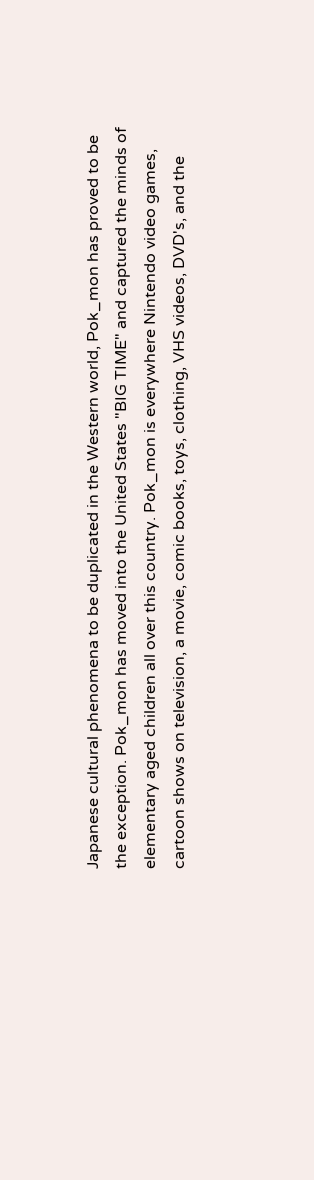Japanese cultural phenomena to be duplicated in the Western world, Pok_mon has proved to be the exception. Pok_mon has moved into the United States "BIG TIME" and captured the minds of elementary aged children all over this country. Pok_mon is everywhere Nintendo video games, cartoon shows on television, a movie, comic books, toys, clothing, VHS videos, DVD's, and the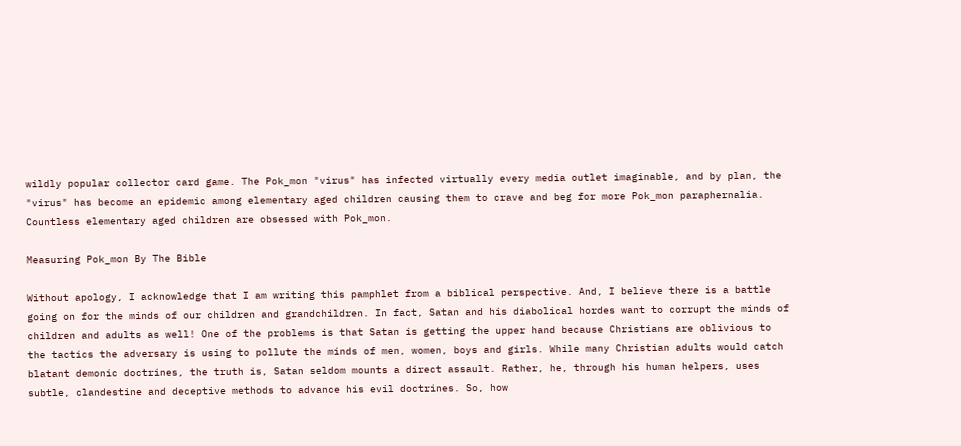wildly popular collector card game. The Pok_mon "virus" has infected virtually every media outlet imaginable, and by plan, the "virus" has become an epidemic among elementary aged children causing them to crave and beg for more Pok_mon paraphernalia. Countless elementary aged children are obsessed with Pok_mon.

Measuring Pok_mon By The Bible

Without apology, I acknowledge that I am writing this pamphlet from a biblical perspective. And, I believe there is a battle going on for the minds of our children and grandchildren. In fact, Satan and his diabolical hordes want to corrupt the minds of children and adults as well! One of the problems is that Satan is getting the upper hand because Christians are oblivious to the tactics the adversary is using to pollute the minds of men, women, boys and girls. While many Christian adults would catch blatant demonic doctrines, the truth is, Satan seldom mounts a direct assault. Rather, he, through his human helpers, uses subtle, clandestine and deceptive methods to advance his evil doctrines. So, how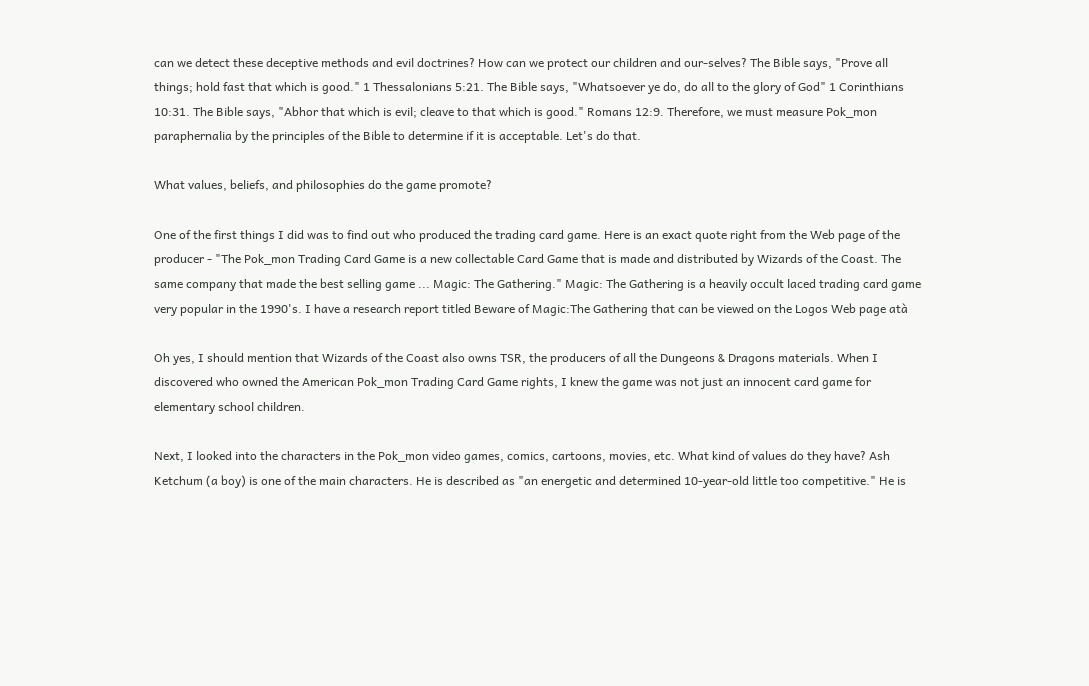can we detect these deceptive methods and evil doctrines? How can we protect our children and our-selves? The Bible says, "Prove all things; hold fast that which is good." 1 Thessalonians 5:21. The Bible says, "Whatsoever ye do, do all to the glory of God" 1 Corinthians 10:31. The Bible says, "Abhor that which is evil; cleave to that which is good." Romans 12:9. Therefore, we must measure Pok_mon paraphernalia by the principles of the Bible to determine if it is acceptable. Let's do that.

What values, beliefs, and philosophies do the game promote?

One of the first things I did was to find out who produced the trading card game. Here is an exact quote right from the Web page of the producer - "The Pok_mon Trading Card Game is a new collectable Card Game that is made and distributed by Wizards of the Coast. The same company that made the best selling game ... Magic: The Gathering." Magic: The Gathering is a heavily occult laced trading card game very popular in the 1990's. I have a research report titled Beware of Magic:The Gathering that can be viewed on the Logos Web page atà

Oh yes, I should mention that Wizards of the Coast also owns TSR, the producers of all the Dungeons & Dragons materials. When I discovered who owned the American Pok_mon Trading Card Game rights, I knew the game was not just an innocent card game for elementary school children.

Next, I looked into the characters in the Pok_mon video games, comics, cartoons, movies, etc. What kind of values do they have? Ash Ketchum (a boy) is one of the main characters. He is described as "an energetic and determined 10-year-old little too competitive." He is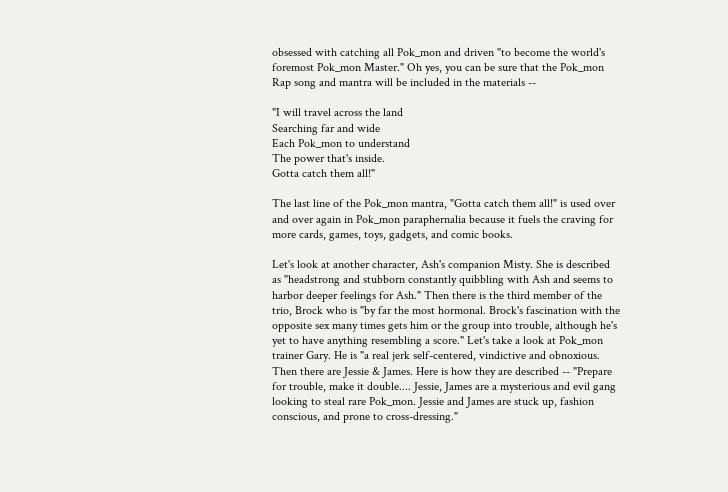obsessed with catching all Pok_mon and driven "to become the world's foremost Pok_mon Master." Oh yes, you can be sure that the Pok_mon Rap song and mantra will be included in the materials --

"I will travel across the land
Searching far and wide
Each Pok_mon to understand
The power that's inside.
Gotta catch them all!"

The last line of the Pok_mon mantra, "Gotta catch them all!" is used over and over again in Pok_mon paraphernalia because it fuels the craving for more cards, games, toys, gadgets, and comic books.

Let's look at another character, Ash's companion Misty. She is described as "headstrong and stubborn constantly quibbling with Ash and seems to harbor deeper feelings for Ash." Then there is the third member of the trio, Brock who is "by far the most hormonal. Brock's fascination with the opposite sex many times gets him or the group into trouble, although he's yet to have anything resembling a score." Let's take a look at Pok_mon trainer Gary. He is "a real jerk self-centered, vindictive and obnoxious. Then there are Jessie & James. Here is how they are described -- "Prepare for trouble, make it double.... Jessie, James are a mysterious and evil gang looking to steal rare Pok_mon. Jessie and James are stuck up, fashion conscious, and prone to cross-dressing."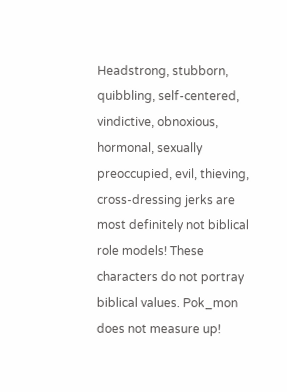Headstrong, stubborn, quibbling, self-centered, vindictive, obnoxious, hormonal, sexually preoccupied, evil, thieving, cross-dressing jerks are most definitely not biblical role models! These characters do not portray biblical values. Pok_mon does not measure up!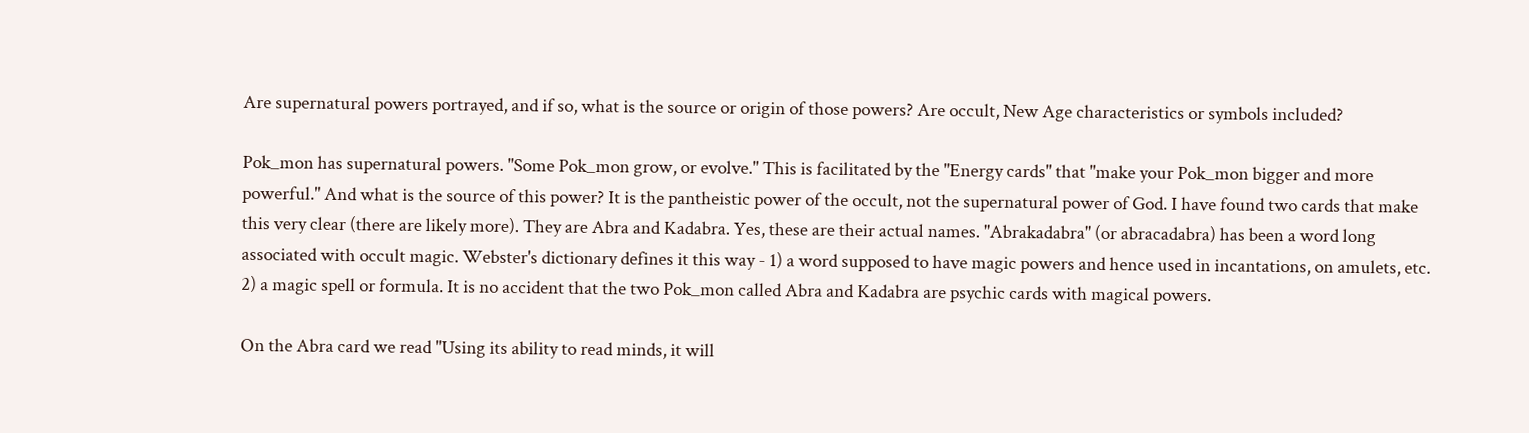Are supernatural powers portrayed, and if so, what is the source or origin of those powers? Are occult, New Age characteristics or symbols included?

Pok_mon has supernatural powers. "Some Pok_mon grow, or evolve." This is facilitated by the "Energy cards" that "make your Pok_mon bigger and more powerful." And what is the source of this power? It is the pantheistic power of the occult, not the supernatural power of God. I have found two cards that make this very clear (there are likely more). They are Abra and Kadabra. Yes, these are their actual names. "Abrakadabra" (or abracadabra) has been a word long associated with occult magic. Webster's dictionary defines it this way - 1) a word supposed to have magic powers and hence used in incantations, on amulets, etc. 2) a magic spell or formula. It is no accident that the two Pok_mon called Abra and Kadabra are psychic cards with magical powers.

On the Abra card we read "Using its ability to read minds, it will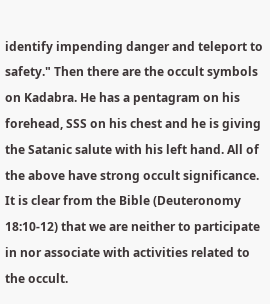identify impending danger and teleport to safety." Then there are the occult symbols on Kadabra. He has a pentagram on his forehead, SSS on his chest and he is giving the Satanic salute with his left hand. All of the above have strong occult significance. It is clear from the Bible (Deuteronomy 18:10-12) that we are neither to participate in nor associate with activities related to the occult.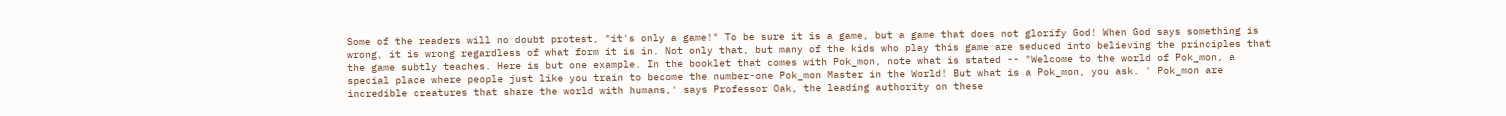Some of the readers will no doubt protest, "it's only a game!" To be sure it is a game, but a game that does not glorify God! When God says something is wrong, it is wrong regardless of what form it is in. Not only that, but many of the kids who play this game are seduced into believing the principles that the game subtly teaches. Here is but one example. In the booklet that comes with Pok_mon, note what is stated -- "Welcome to the world of Pok_mon, a special place where people just like you train to become the number-one Pok_mon Master in the World! But what is a Pok_mon, you ask. ' Pok_mon are incredible creatures that share the world with humans,' says Professor Oak, the leading authority on these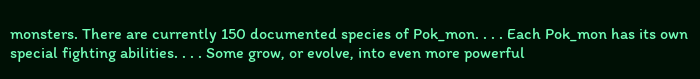monsters. There are currently 150 documented species of Pok_mon. . . . Each Pok_mon has its own special fighting abilities. . . . Some grow, or evolve, into even more powerful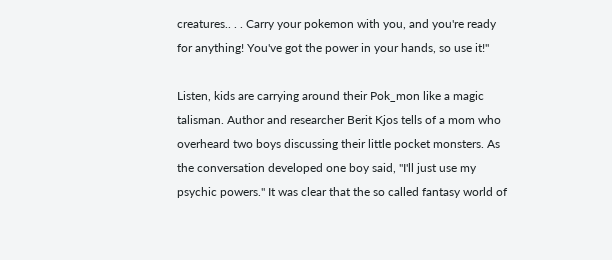creatures.. . . Carry your pokemon with you, and you're ready for anything! You've got the power in your hands, so use it!"

Listen, kids are carrying around their Pok_mon like a magic talisman. Author and researcher Berit Kjos tells of a mom who overheard two boys discussing their little pocket monsters. As the conversation developed one boy said, "I'll just use my psychic powers." It was clear that the so called fantasy world of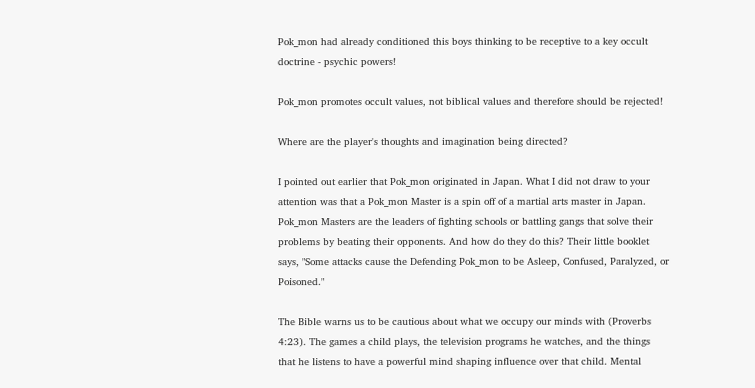Pok_mon had already conditioned this boys thinking to be receptive to a key occult doctrine - psychic powers!

Pok_mon promotes occult values, not biblical values and therefore should be rejected!

Where are the player's thoughts and imagination being directed?

I pointed out earlier that Pok_mon originated in Japan. What I did not draw to your attention was that a Pok_mon Master is a spin off of a martial arts master in Japan. Pok_mon Masters are the leaders of fighting schools or battling gangs that solve their problems by beating their opponents. And how do they do this? Their little booklet says, "Some attacks cause the Defending Pok_mon to be Asleep, Confused, Paralyzed, or Poisoned."

The Bible warns us to be cautious about what we occupy our minds with (Proverbs 4:23). The games a child plays, the television programs he watches, and the things that he listens to have a powerful mind shaping influence over that child. Mental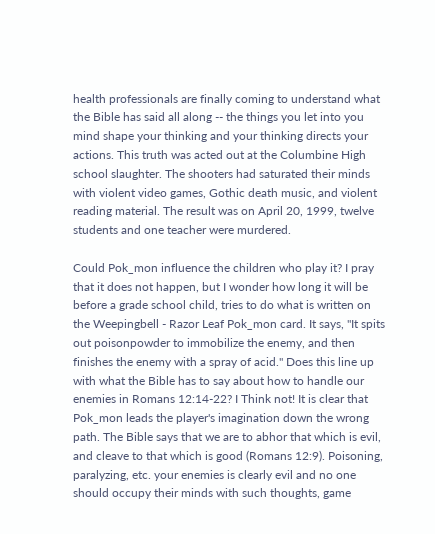health professionals are finally coming to understand what the Bible has said all along -- the things you let into you mind shape your thinking and your thinking directs your actions. This truth was acted out at the Columbine High school slaughter. The shooters had saturated their minds with violent video games, Gothic death music, and violent reading material. The result was on April 20, 1999, twelve students and one teacher were murdered.

Could Pok_mon influence the children who play it? I pray that it does not happen, but I wonder how long it will be before a grade school child, tries to do what is written on the Weepingbell - Razor Leaf Pok_mon card. It says, "It spits out poisonpowder to immobilize the enemy, and then finishes the enemy with a spray of acid." Does this line up with what the Bible has to say about how to handle our enemies in Romans 12:14-22? I Think not! It is clear that Pok_mon leads the player's imagination down the wrong path. The Bible says that we are to abhor that which is evil, and cleave to that which is good (Romans 12:9). Poisoning, paralyzing, etc. your enemies is clearly evil and no one should occupy their minds with such thoughts, game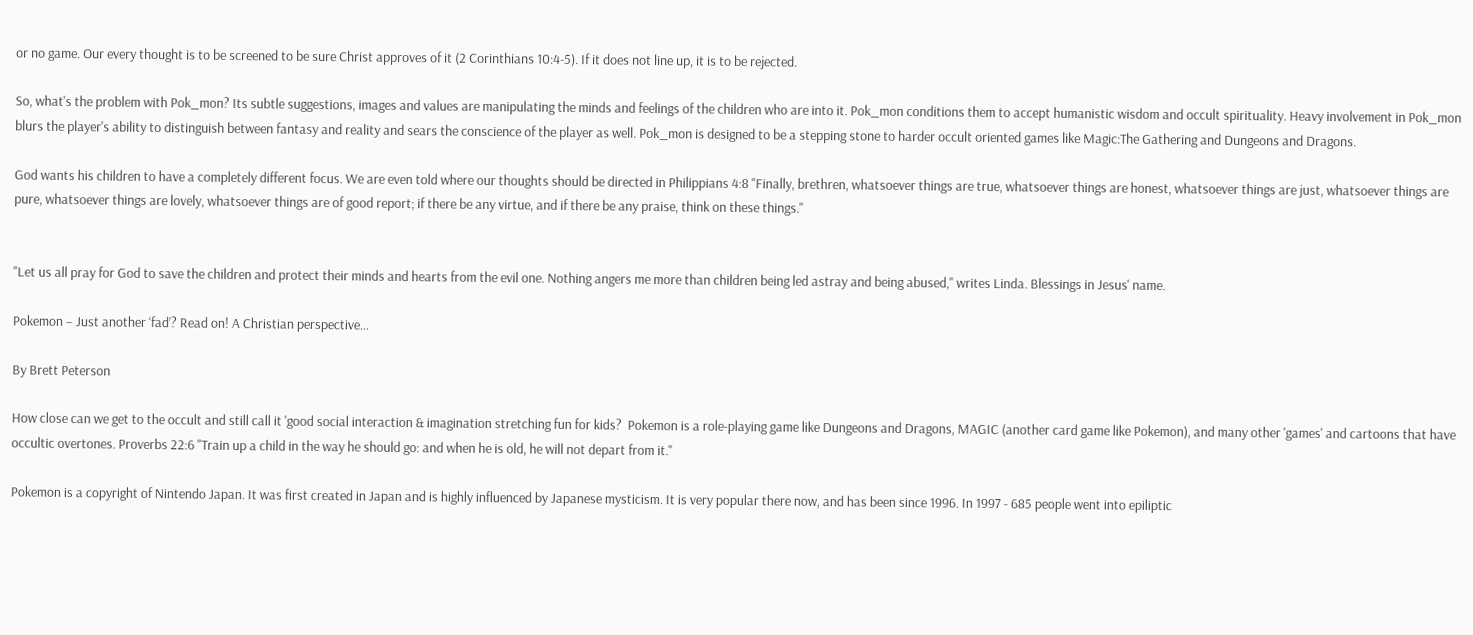or no game. Our every thought is to be screened to be sure Christ approves of it (2 Corinthians 10:4-5). If it does not line up, it is to be rejected.

So, what's the problem with Pok_mon? Its subtle suggestions, images and values are manipulating the minds and feelings of the children who are into it. Pok_mon conditions them to accept humanistic wisdom and occult spirituality. Heavy involvement in Pok_mon blurs the player's ability to distinguish between fantasy and reality and sears the conscience of the player as well. Pok_mon is designed to be a stepping stone to harder occult oriented games like Magic:The Gathering and Dungeons and Dragons.

God wants his children to have a completely different focus. We are even told where our thoughts should be directed in Philippians 4:8 "Finally, brethren, whatsoever things are true, whatsoever things are honest, whatsoever things are just, whatsoever things are pure, whatsoever things are lovely, whatsoever things are of good report; if there be any virtue, and if there be any praise, think on these things."


"Let us all pray for God to save the children and protect their minds and hearts from the evil one. Nothing angers me more than children being led astray and being abused," writes Linda. Blessings in Jesus' name.

Pokemon – Just another ‘fad’? Read on! A Christian perspective…

By Brett Peterson

How close can we get to the occult and still call it 'good social interaction & imagination stretching fun for kids?  Pokemon is a role-playing game like Dungeons and Dragons, MAGIC (another card game like Pokemon), and many other 'games' and cartoons that have occultic overtones. Proverbs 22:6 "Train up a child in the way he should go: and when he is old, he will not depart from it."

Pokemon is a copyright of Nintendo Japan. It was first created in Japan and is highly influenced by Japanese mysticism. It is very popular there now, and has been since 1996. In 1997 - 685 people went into epiliptic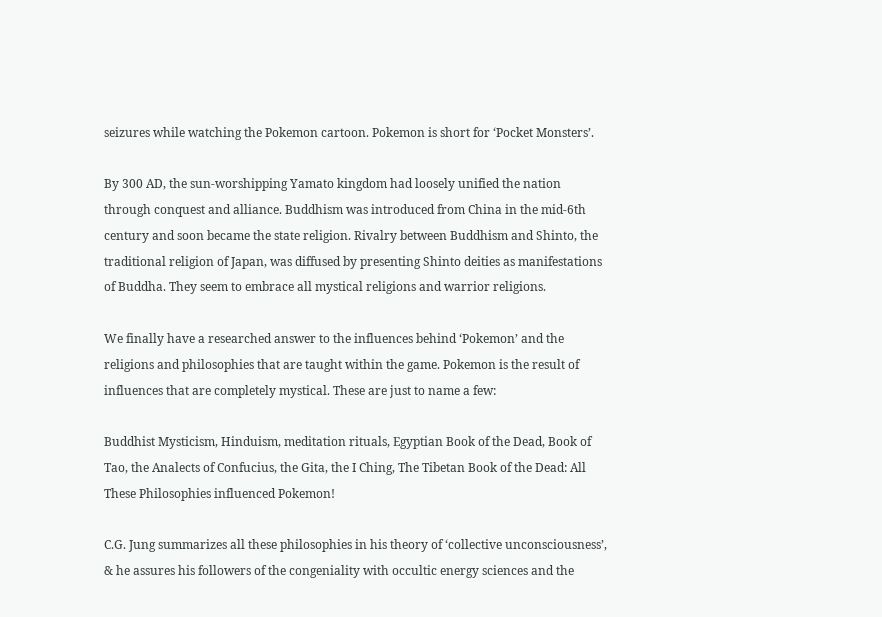seizures while watching the Pokemon cartoon. Pokemon is short for ‘Pocket Monsters’.

By 300 AD, the sun-worshipping Yamato kingdom had loosely unified the nation through conquest and alliance. Buddhism was introduced from China in the mid-6th century and soon became the state religion. Rivalry between Buddhism and Shinto, the traditional religion of Japan, was diffused by presenting Shinto deities as manifestations of Buddha. They seem to embrace all mystical religions and warrior religions.

We finally have a researched answer to the influences behind ‘Pokemon’ and the religions and philosophies that are taught within the game. Pokemon is the result of influences that are completely mystical. These are just to name a few:

Buddhist Mysticism, Hinduism, meditation rituals, Egyptian Book of the Dead, Book of Tao, the Analects of Confucius, the Gita, the I Ching, The Tibetan Book of the Dead: All These Philosophies influenced Pokemon!

C.G. Jung summarizes all these philosophies in his theory of ‘collective unconsciousness’, & he assures his followers of the congeniality with occultic energy sciences and the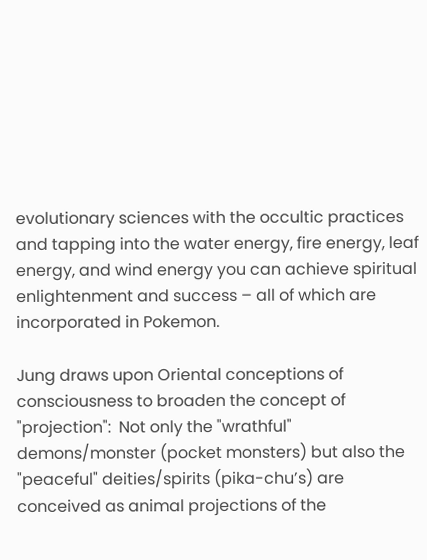evolutionary sciences with the occultic practices and tapping into the water energy, fire energy, leaf energy, and wind energy you can achieve spiritual enlightenment and success – all of which are incorporated in Pokemon.

Jung draws upon Oriental conceptions of consciousness to broaden the concept of "projection":  Not only the "wrathful" demons/monster (pocket monsters) but also the "peaceful" deities/spirits (pika-chu’s) are conceived as animal projections of the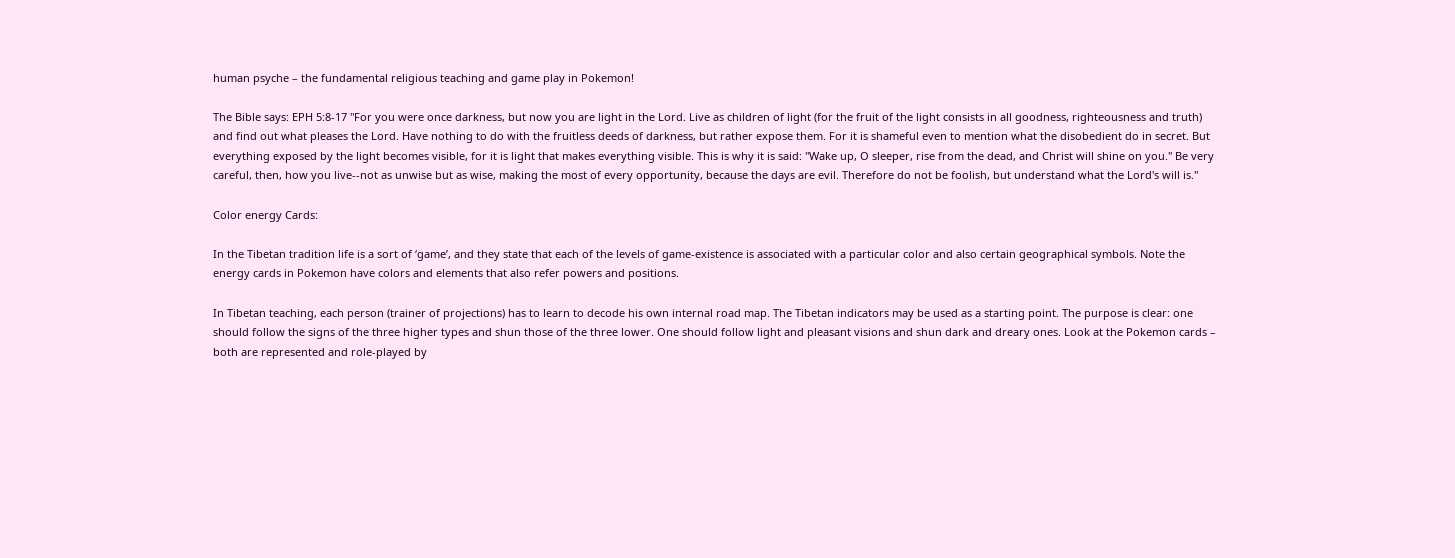human psyche – the fundamental religious teaching and game play in Pokemon!

The Bible says: EPH 5:8-17 "For you were once darkness, but now you are light in the Lord. Live as children of light (for the fruit of the light consists in all goodness, righteousness and truth) and find out what pleases the Lord. Have nothing to do with the fruitless deeds of darkness, but rather expose them. For it is shameful even to mention what the disobedient do in secret. But everything exposed by the light becomes visible, for it is light that makes everything visible. This is why it is said: "Wake up, O sleeper, rise from the dead, and Christ will shine on you." Be very careful, then, how you live--not as unwise but as wise, making the most of every opportunity, because the days are evil. Therefore do not be foolish, but understand what the Lord's will is."

Color energy Cards:

In the Tibetan tradition life is a sort of ‘game’, and they state that each of the levels of game-existence is associated with a particular color and also certain geographical symbols. Note the energy cards in Pokemon have colors and elements that also refer powers and positions.

In Tibetan teaching, each person (trainer of projections) has to learn to decode his own internal road map. The Tibetan indicators may be used as a starting point. The purpose is clear: one should follow the signs of the three higher types and shun those of the three lower. One should follow light and pleasant visions and shun dark and dreary ones. Look at the Pokemon cards – both are represented and role-played by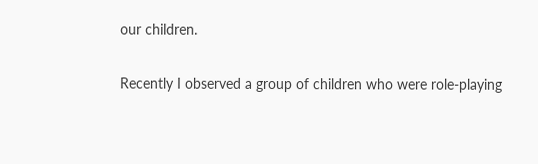our children.

Recently I observed a group of children who were role-playing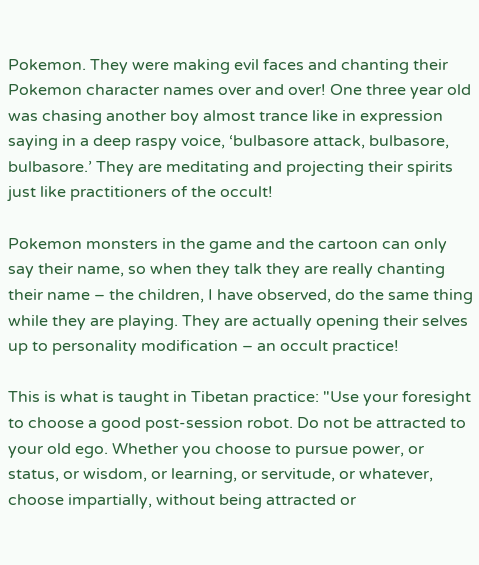Pokemon. They were making evil faces and chanting their Pokemon character names over and over! One three year old was chasing another boy almost trance like in expression saying in a deep raspy voice, ‘bulbasore attack, bulbasore, bulbasore.’ They are meditating and projecting their spirits just like practitioners of the occult!

Pokemon monsters in the game and the cartoon can only say their name, so when they talk they are really chanting their name – the children, I have observed, do the same thing while they are playing. They are actually opening their selves up to personality modification – an occult practice!

This is what is taught in Tibetan practice: "Use your foresight to choose a good post-session robot. Do not be attracted to your old ego. Whether you choose to pursue power, or status, or wisdom, or learning, or servitude, or whatever, choose impartially, without being attracted or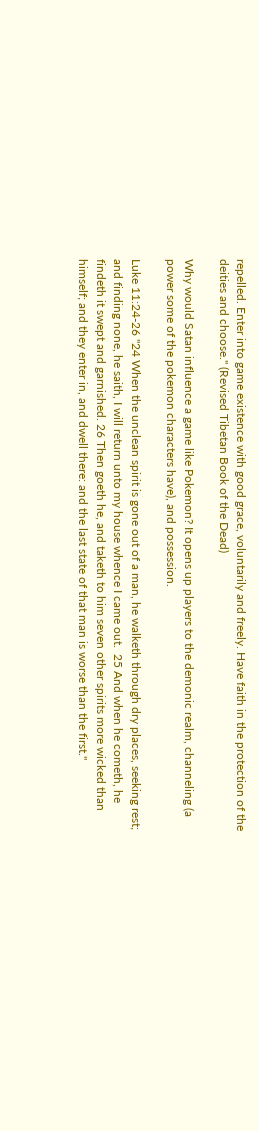repelled. Enter into game existence with good grace, voluntarily and freely. Have faith in the protection of the deities and choose." (Revised Tibetan Book of the Dead)

Why would Satan influence a game like Pokemon? It opens up players to the demonic realm, channeling (a power some of the pokemon characters have), and possession.

Luke 11:24-26 "24 When the unclean spirit is gone out of a man, he walketh through dry places, seeking rest; and finding none, he saith, I will return unto my house whence I came out.  25 And when he cometh, he findeth it swept and garnished. 26 Then goeth he, and taketh to him seven other spirits more wicked than himself; and they enter in, and dwell there: and the last state of that man is worse than the first."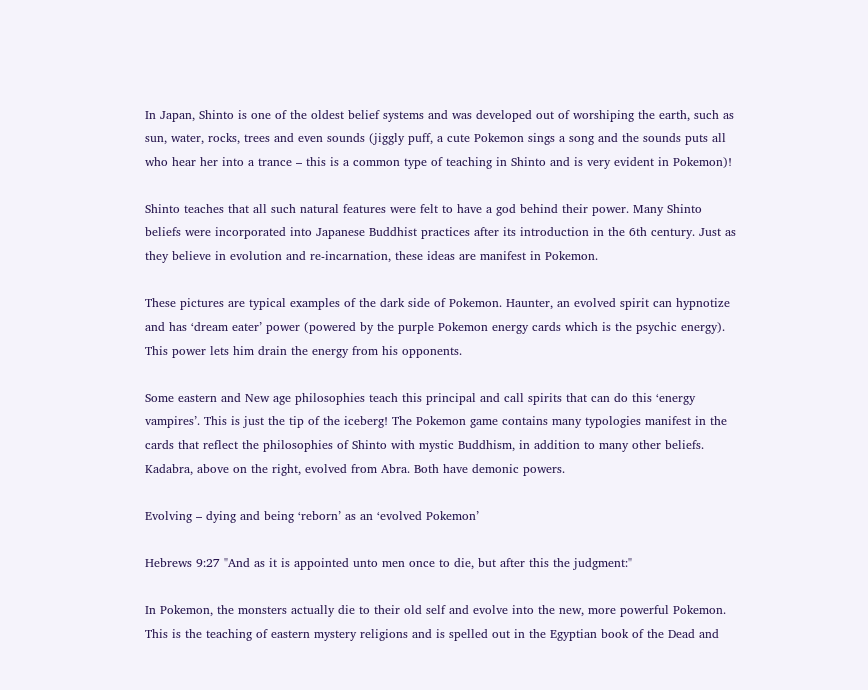In Japan, Shinto is one of the oldest belief systems and was developed out of worshiping the earth, such as sun, water, rocks, trees and even sounds (jiggly puff, a cute Pokemon sings a song and the sounds puts all who hear her into a trance – this is a common type of teaching in Shinto and is very evident in Pokemon)!

Shinto teaches that all such natural features were felt to have a god behind their power. Many Shinto beliefs were incorporated into Japanese Buddhist practices after its introduction in the 6th century. Just as they believe in evolution and re-incarnation, these ideas are manifest in Pokemon.

These pictures are typical examples of the dark side of Pokemon. Haunter, an evolved spirit can hypnotize and has ‘dream eater’ power (powered by the purple Pokemon energy cards which is the psychic energy). This power lets him drain the energy from his opponents.

Some eastern and New age philosophies teach this principal and call spirits that can do this ‘energy vampires’. This is just the tip of the iceberg! The Pokemon game contains many typologies manifest in the cards that reflect the philosophies of Shinto with mystic Buddhism, in addition to many other beliefs. Kadabra, above on the right, evolved from Abra. Both have demonic powers.

Evolving – dying and being ‘reborn’ as an ‘evolved Pokemon’

Hebrews 9:27 "And as it is appointed unto men once to die, but after this the judgment:"

In Pokemon, the monsters actually die to their old self and evolve into the new, more powerful Pokemon. This is the teaching of eastern mystery religions and is spelled out in the Egyptian book of the Dead and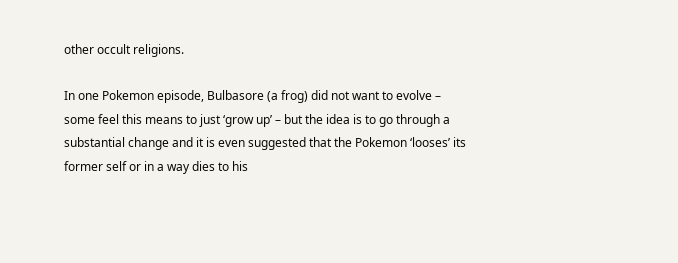other occult religions.

In one Pokemon episode, Bulbasore (a frog) did not want to evolve – some feel this means to just ‘grow up’ – but the idea is to go through a substantial change and it is even suggested that the Pokemon ‘looses’ its former self or in a way dies to his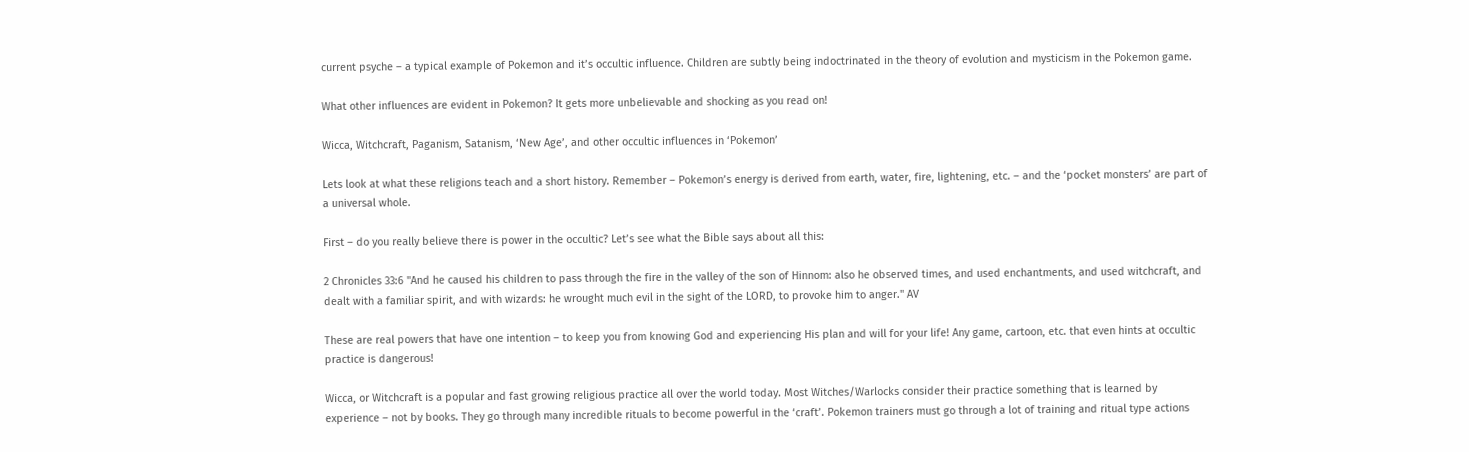current psyche – a typical example of Pokemon and it’s occultic influence. Children are subtly being indoctrinated in the theory of evolution and mysticism in the Pokemon game.

What other influences are evident in Pokemon? It gets more unbelievable and shocking as you read on!

Wicca, Witchcraft, Paganism, Satanism, ‘New Age’, and other occultic influences in ‘Pokemon’

Lets look at what these religions teach and a short history. Remember – Pokemon’s energy is derived from earth, water, fire, lightening, etc. – and the ‘pocket monsters’ are part of a universal whole.

First – do you really believe there is power in the occultic? Let’s see what the Bible says about all this:

2 Chronicles 33:6 "And he caused his children to pass through the fire in the valley of the son of Hinnom: also he observed times, and used enchantments, and used witchcraft, and dealt with a familiar spirit, and with wizards: he wrought much evil in the sight of the LORD, to provoke him to anger." AV

These are real powers that have one intention – to keep you from knowing God and experiencing His plan and will for your life! Any game, cartoon, etc. that even hints at occultic practice is dangerous!

Wicca, or Witchcraft is a popular and fast growing religious practice all over the world today. Most Witches/Warlocks consider their practice something that is learned by experience – not by books. They go through many incredible rituals to become powerful in the ‘craft’. Pokemon trainers must go through a lot of training and ritual type actions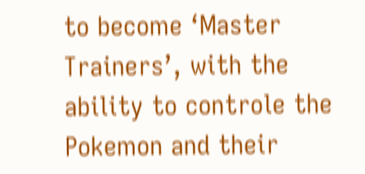to become ‘Master Trainers’, with the ability to controle the Pokemon and their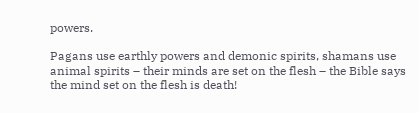powers.

Pagans use earthly powers and demonic spirits, shamans use animal spirits – their minds are set on the flesh – the Bible says the mind set on the flesh is death!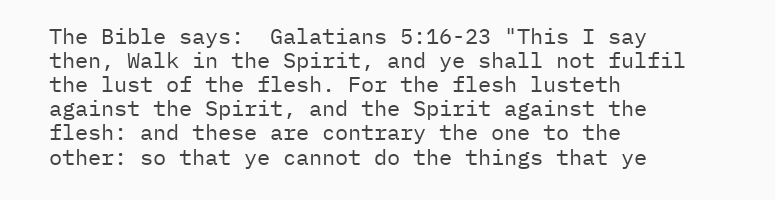The Bible says:  Galatians 5:16-23 "This I say then, Walk in the Spirit, and ye shall not fulfil the lust of the flesh. For the flesh lusteth against the Spirit, and the Spirit against the flesh: and these are contrary the one to the other: so that ye cannot do the things that ye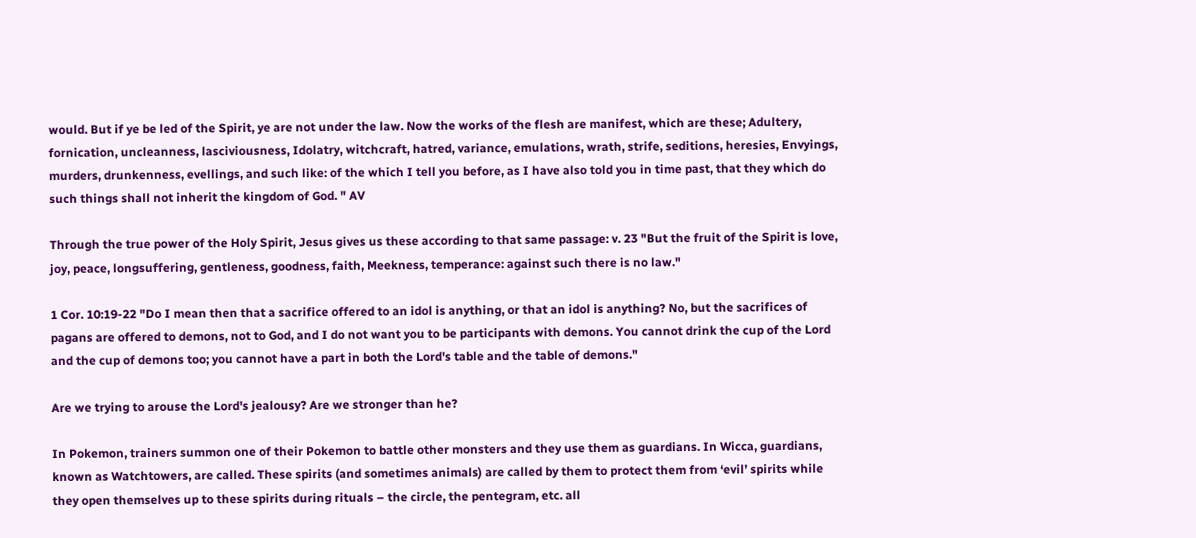would. But if ye be led of the Spirit, ye are not under the law. Now the works of the flesh are manifest, which are these; Adultery, fornication, uncleanness, lasciviousness, Idolatry, witchcraft, hatred, variance, emulations, wrath, strife, seditions, heresies, Envyings, murders, drunkenness, evellings, and such like: of the which I tell you before, as I have also told you in time past, that they which do such things shall not inherit the kingdom of God. " AV

Through the true power of the Holy Spirit, Jesus gives us these according to that same passage: v. 23 "But the fruit of the Spirit is love, joy, peace, longsuffering, gentleness, goodness, faith, Meekness, temperance: against such there is no law."

1 Cor. 10:19-22 "Do I mean then that a sacrifice offered to an idol is anything, or that an idol is anything? No, but the sacrifices of pagans are offered to demons, not to God, and I do not want you to be participants with demons. You cannot drink the cup of the Lord and the cup of demons too; you cannot have a part in both the Lord's table and the table of demons."

Are we trying to arouse the Lord's jealousy? Are we stronger than he?

In Pokemon, trainers summon one of their Pokemon to battle other monsters and they use them as guardians. In Wicca, guardians, known as Watchtowers, are called. These spirits (and sometimes animals) are called by them to protect them from ‘evil’ spirits while they open themselves up to these spirits during rituals – the circle, the pentegram, etc. all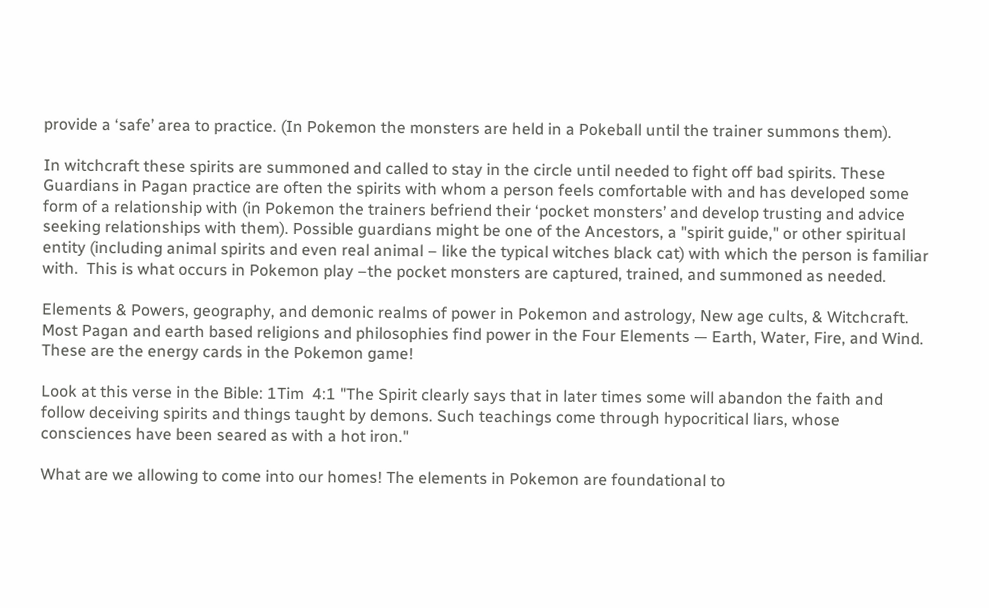provide a ‘safe’ area to practice. (In Pokemon the monsters are held in a Pokeball until the trainer summons them).

In witchcraft these spirits are summoned and called to stay in the circle until needed to fight off bad spirits. These Guardians in Pagan practice are often the spirits with whom a person feels comfortable with and has developed some form of a relationship with (in Pokemon the trainers befriend their ‘pocket monsters’ and develop trusting and advice seeking relationships with them). Possible guardians might be one of the Ancestors, a "spirit guide," or other spiritual entity (including animal spirits and even real animal – like the typical witches black cat) with which the person is familiar with.  This is what occurs in Pokemon play –the pocket monsters are captured, trained, and summoned as needed.

Elements & Powers, geography, and demonic realms of power in Pokemon and astrology, New age cults, & Witchcraft.   Most Pagan and earth based religions and philosophies find power in the Four Elements — Earth, Water, Fire, and Wind. These are the energy cards in the Pokemon game!

Look at this verse in the Bible: 1Tim  4:1 "The Spirit clearly says that in later times some will abandon the faith and follow deceiving spirits and things taught by demons. Such teachings come through hypocritical liars, whose consciences have been seared as with a hot iron."

What are we allowing to come into our homes! The elements in Pokemon are foundational to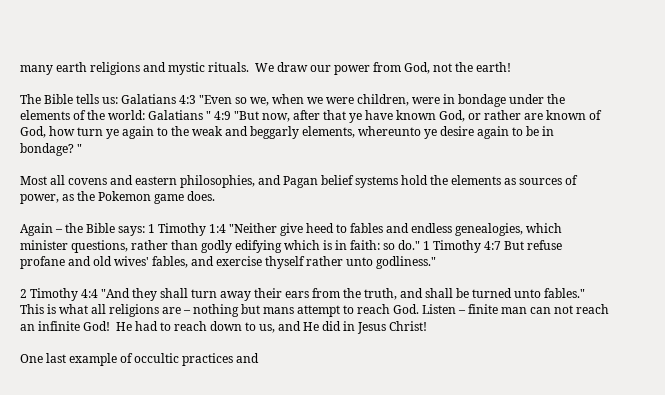many earth religions and mystic rituals.  We draw our power from God, not the earth!

The Bible tells us: Galatians 4:3 "Even so we, when we were children, were in bondage under the elements of the world: Galatians " 4:9 "But now, after that ye have known God, or rather are known of God, how turn ye again to the weak and beggarly elements, whereunto ye desire again to be in bondage? "

Most all covens and eastern philosophies, and Pagan belief systems hold the elements as sources of power, as the Pokemon game does.

Again – the Bible says: 1 Timothy 1:4 "Neither give heed to fables and endless genealogies, which minister questions, rather than godly edifying which is in faith: so do." 1 Timothy 4:7 But refuse profane and old wives' fables, and exercise thyself rather unto godliness."

2 Timothy 4:4 "And they shall turn away their ears from the truth, and shall be turned unto fables."
This is what all religions are – nothing but mans attempt to reach God. Listen – finite man can not reach an infinite God!  He had to reach down to us, and He did in Jesus Christ!

One last example of occultic practices and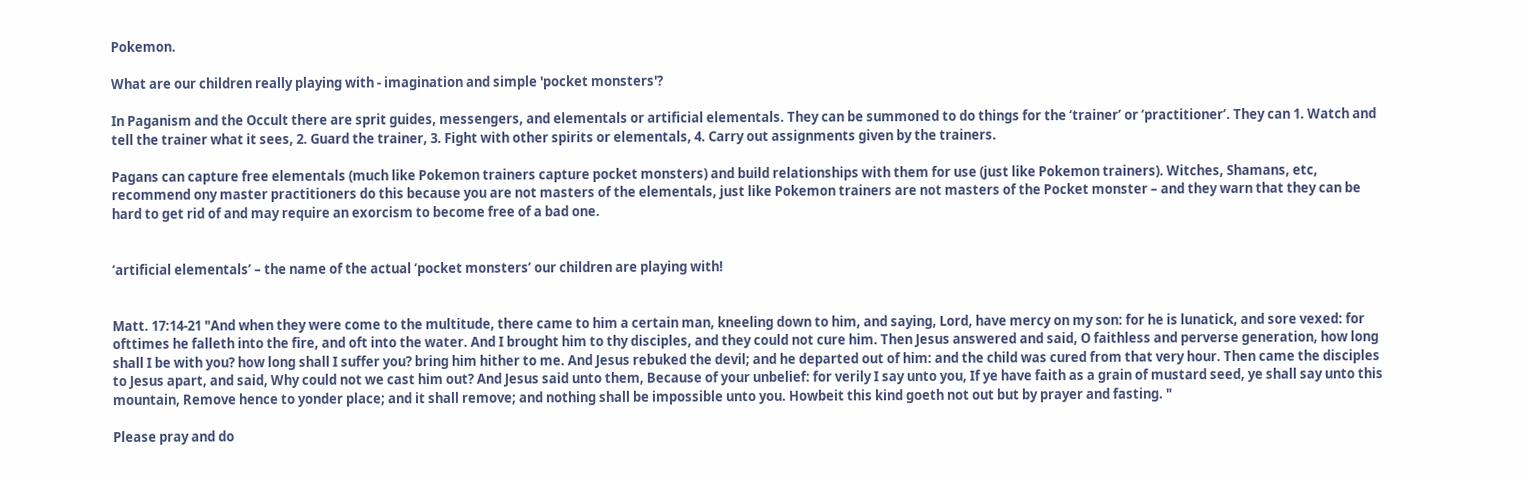Pokemon.

What are our children really playing with - imagination and simple 'pocket monsters'?

In Paganism and the Occult there are sprit guides, messengers, and elementals or artificial elementals. They can be summoned to do things for the ‘trainer’ or ‘practitioner’. They can 1. Watch and tell the trainer what it sees, 2. Guard the trainer, 3. Fight with other spirits or elementals, 4. Carry out assignments given by the trainers.

Pagans can capture free elementals (much like Pokemon trainers capture pocket monsters) and build relationships with them for use (just like Pokemon trainers). Witches, Shamans, etc, recommend ony master practitioners do this because you are not masters of the elementals, just like Pokemon trainers are not masters of the Pocket monster – and they warn that they can be hard to get rid of and may require an exorcism to become free of a bad one.


‘artificial elementals’ – the name of the actual ‘pocket monsters’ our children are playing with!


Matt. 17:14-21 "And when they were come to the multitude, there came to him a certain man, kneeling down to him, and saying, Lord, have mercy on my son: for he is lunatick, and sore vexed: for ofttimes he falleth into the fire, and oft into the water. And I brought him to thy disciples, and they could not cure him. Then Jesus answered and said, O faithless and perverse generation, how long shall I be with you? how long shall I suffer you? bring him hither to me. And Jesus rebuked the devil; and he departed out of him: and the child was cured from that very hour. Then came the disciples to Jesus apart, and said, Why could not we cast him out? And Jesus said unto them, Because of your unbelief: for verily I say unto you, If ye have faith as a grain of mustard seed, ye shall say unto this mountain, Remove hence to yonder place; and it shall remove; and nothing shall be impossible unto you. Howbeit this kind goeth not out but by prayer and fasting. "

Please pray and do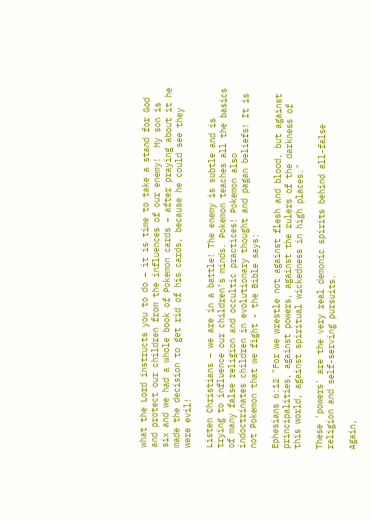what the Lord instructs you to do – it is time to take a stand for God and protect our children from the influences of our enemy!  My son is six and we had a whole book of Pokemon cards – after praying about it he made the decision to get rid of his cards, because he could see they were evil!

Listen Christians – we are in a battle! The enemy is subtle and is trying to influence our children’s minds. Pokemon teaches all the basics of many false religion and occultic practices! Pokemon also indoctrinates children in evolutionary thought and pagan beliefs! It is not Pokemon that we fight - the Bible says:

Ephesians 6:12 "For we wrestle not against flesh and blood, but against principalities, against powers, against the rulers of the darkness of this world, against spiritual wickedness in high places."

These 'powers' are the very real demonic spirits behind all-false religion and self-serving pursuits.

Again,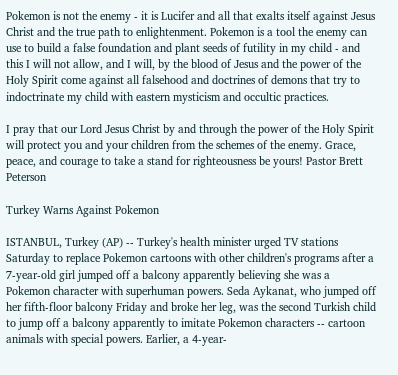Pokemon is not the enemy - it is Lucifer and all that exalts itself against Jesus Christ and the true path to enlightenment. Pokemon is a tool the enemy can use to build a false foundation and plant seeds of futility in my child - and this I will not allow, and I will, by the blood of Jesus and the power of the Holy Spirit come against all falsehood and doctrines of demons that try to indoctrinate my child with eastern mysticism and occultic practices.

I pray that our Lord Jesus Christ by and through the power of the Holy Spirit will protect you and your children from the schemes of the enemy. Grace, peace, and courage to take a stand for righteousness be yours! Pastor Brett Peterson

Turkey Warns Against Pokemon

ISTANBUL, Turkey (AP) -- Turkey's health minister urged TV stations Saturday to replace Pokemon cartoons with other children's programs after a 7-year-old girl jumped off a balcony apparently believing she was a Pokemon character with superhuman powers. Seda Aykanat, who jumped off her fifth-floor balcony Friday and broke her leg, was the second Turkish child to jump off a balcony apparently to imitate Pokemon characters -- cartoon animals with special powers. Earlier, a 4-year-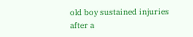old boy sustained injuries after a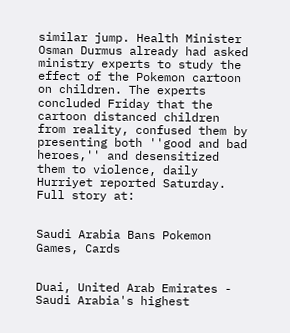similar jump. Health Minister Osman Durmus already had asked ministry experts to study the effect of the Pokemon cartoon on children. The experts concluded Friday that the cartoon distanced children from reality, confused them by presenting both ''good and bad heroes,'' and desensitized them to violence, daily Hurriyet reported Saturday. Full story at:


Saudi Arabia Bans Pokemon Games, Cards


Duai, United Arab Emirates - Saudi Arabia's highest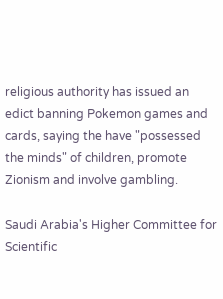religious authority has issued an edict banning Pokemon games and cards, saying the have "possessed the minds" of children, promote Zionism and involve gambling.

Saudi Arabia's Higher Committee for Scientific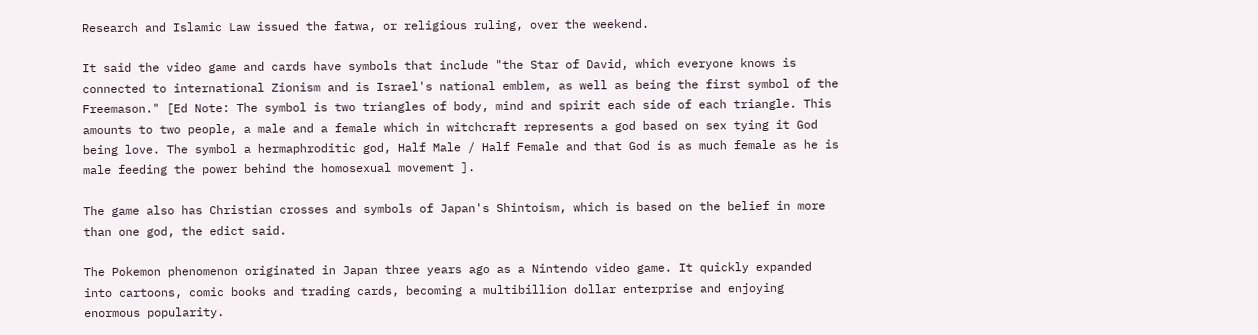Research and Islamic Law issued the fatwa, or religious ruling, over the weekend.

It said the video game and cards have symbols that include "the Star of David, which everyone knows is connected to international Zionism and is Israel's national emblem, as well as being the first symbol of the Freemason." [Ed Note: The symbol is two triangles of body, mind and spirit each side of each triangle. This amounts to two people, a male and a female which in witchcraft represents a god based on sex tying it God being love. The symbol a hermaphroditic god, Half Male / Half Female and that God is as much female as he is male feeding the power behind the homosexual movement ].

The game also has Christian crosses and symbols of Japan's Shintoism, which is based on the belief in more than one god, the edict said.

The Pokemon phenomenon originated in Japan three years ago as a Nintendo video game. It quickly expanded into cartoons, comic books and trading cards, becoming a multibillion dollar enterprise and enjoying enormous popularity.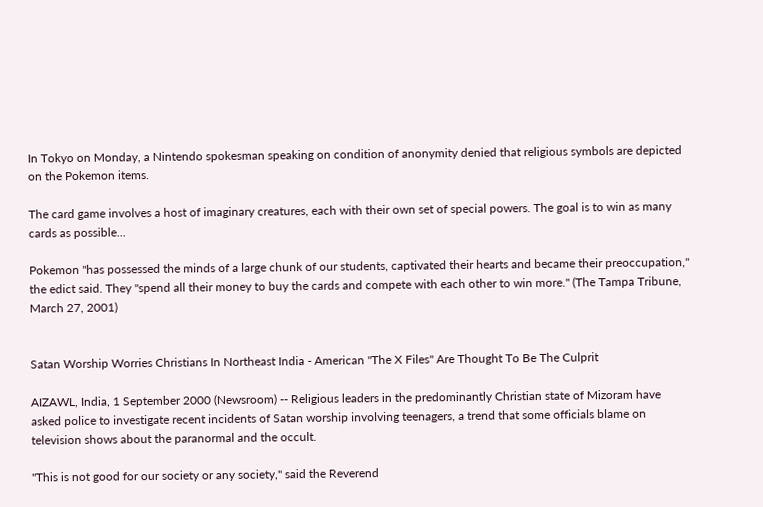In Tokyo on Monday, a Nintendo spokesman speaking on condition of anonymity denied that religious symbols are depicted on the Pokemon items.

The card game involves a host of imaginary creatures, each with their own set of special powers. The goal is to win as many cards as possible...

Pokemon "has possessed the minds of a large chunk of our students, captivated their hearts and became their preoccupation," the edict said. They "spend all their money to buy the cards and compete with each other to win more." (The Tampa Tribune, March 27, 2001)


Satan Worship Worries Christians In Northeast India - American "The X Files" Are Thought To Be The Culprit

AIZAWL, India, 1 September 2000 (Newsroom) -- Religious leaders in the predominantly Christian state of Mizoram have asked police to investigate recent incidents of Satan worship involving teenagers, a trend that some officials blame on television shows about the paranormal and the occult.

"This is not good for our society or any society," said the Reverend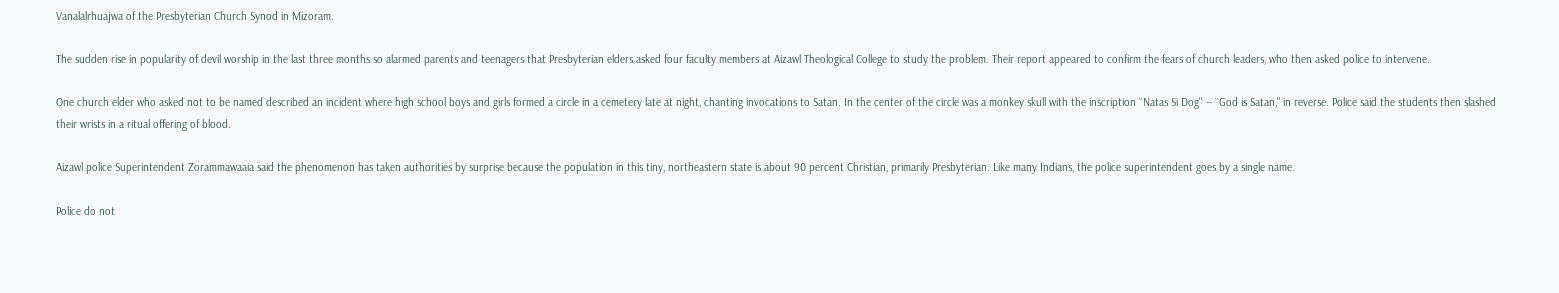Vanalalrhuajwa of the Presbyterian Church Synod in Mizoram.

The sudden rise in popularity of devil worship in the last three months so alarmed parents and teenagers that Presbyterian elders asked four faculty members at Aizawl Theological College to study the problem. Their report appeared to confirm the fears of church leaders, who then asked police to intervene.

One church elder who asked not to be named described an incident where high school boys and girls formed a circle in a cemetery late at night, chanting invocations to Satan. In the center of the circle was a monkey skull with the inscription ``Natas Si Dog'' -- ``God is Satan," in reverse. Police said the students then slashed their wrists in a ritual offering of blood.

Aizawl police Superintendent Zorammawaaia said the phenomenon has taken authorities by surprise because the population in this tiny, northeastern state is about 90 percent Christian, primarily Presbyterian. Like many Indians, the police superintendent goes by a single name.

Police do not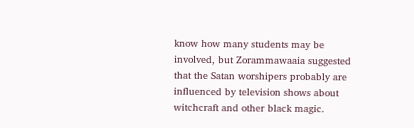know how many students may be involved, but Zorammawaaia suggested that the Satan worshipers probably are influenced by television shows about witchcraft and other black magic.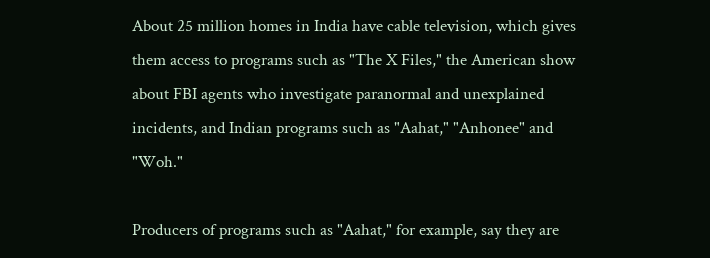About 25 million homes in India have cable television, which gives them access to programs such as "The X Files," the American show about FBI agents who investigate paranormal and unexplained incidents, and Indian programs such as "Aahat," "Anhonee" and "Woh."

Producers of programs such as "Aahat," for example, say they are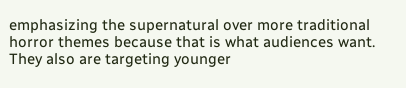emphasizing the supernatural over more traditional horror themes because that is what audiences want. They also are targeting younger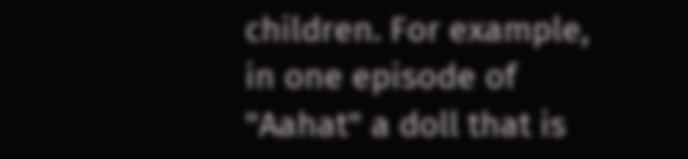children. For example, in one episode of "Aahat" a doll that is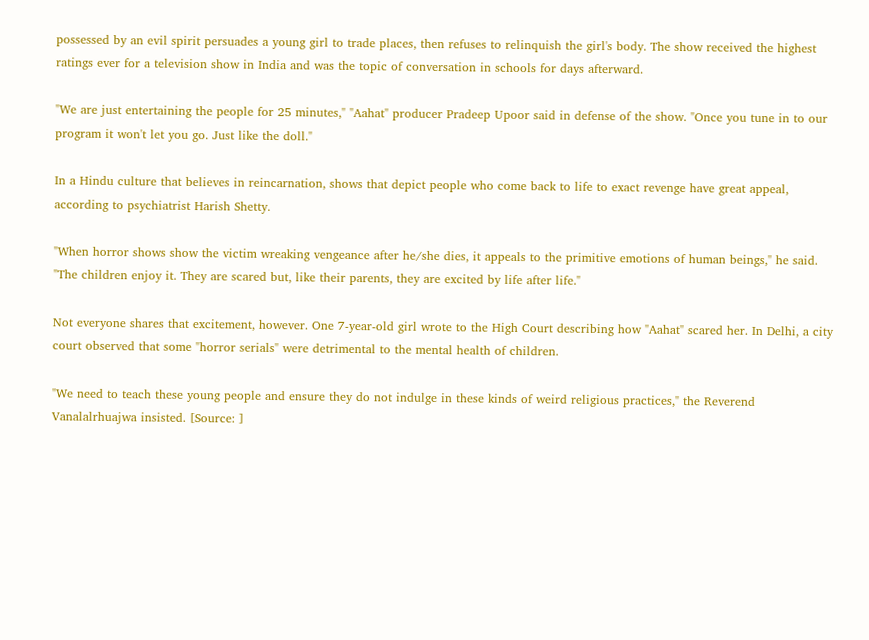possessed by an evil spirit persuades a young girl to trade places, then refuses to relinquish the girl's body. The show received the highest ratings ever for a television show in India and was the topic of conversation in schools for days afterward.

"We are just entertaining the people for 25 minutes," "Aahat" producer Pradeep Upoor said in defense of the show. "Once you tune in to our program it won't let you go. Just like the doll."

In a Hindu culture that believes in reincarnation, shows that depict people who come back to life to exact revenge have great appeal, according to psychiatrist Harish Shetty.

"When horror shows show the victim wreaking vengeance after he/she dies, it appeals to the primitive emotions of human beings," he said. "The children enjoy it. They are scared but, like their parents, they are excited by life after life."

Not everyone shares that excitement, however. One 7-year-old girl wrote to the High Court describing how "Aahat" scared her. In Delhi, a city court observed that some "horror serials" were detrimental to the mental health of children.

"We need to teach these young people and ensure they do not indulge in these kinds of weird religious practices," the Reverend Vanalalrhuajwa insisted. [Source: ]